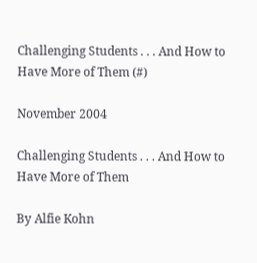Challenging Students . . . And How to Have More of Them (#)

November 2004

Challenging Students . . . And How to Have More of Them

By Alfie Kohn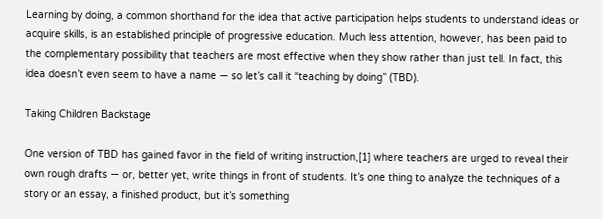Learning by doing, a common shorthand for the idea that active participation helps students to understand ideas or acquire skills, is an established principle of progressive education. Much less attention, however, has been paid to the complementary possibility that teachers are most effective when they show rather than just tell. In fact, this idea doesn’t even seem to have a name — so let’s call it “teaching by doing” (TBD).

Taking Children Backstage

One version of TBD has gained favor in the field of writing instruction,[1] where teachers are urged to reveal their own rough drafts — or, better yet, write things in front of students. It’s one thing to analyze the techniques of a story or an essay, a finished product, but it’s something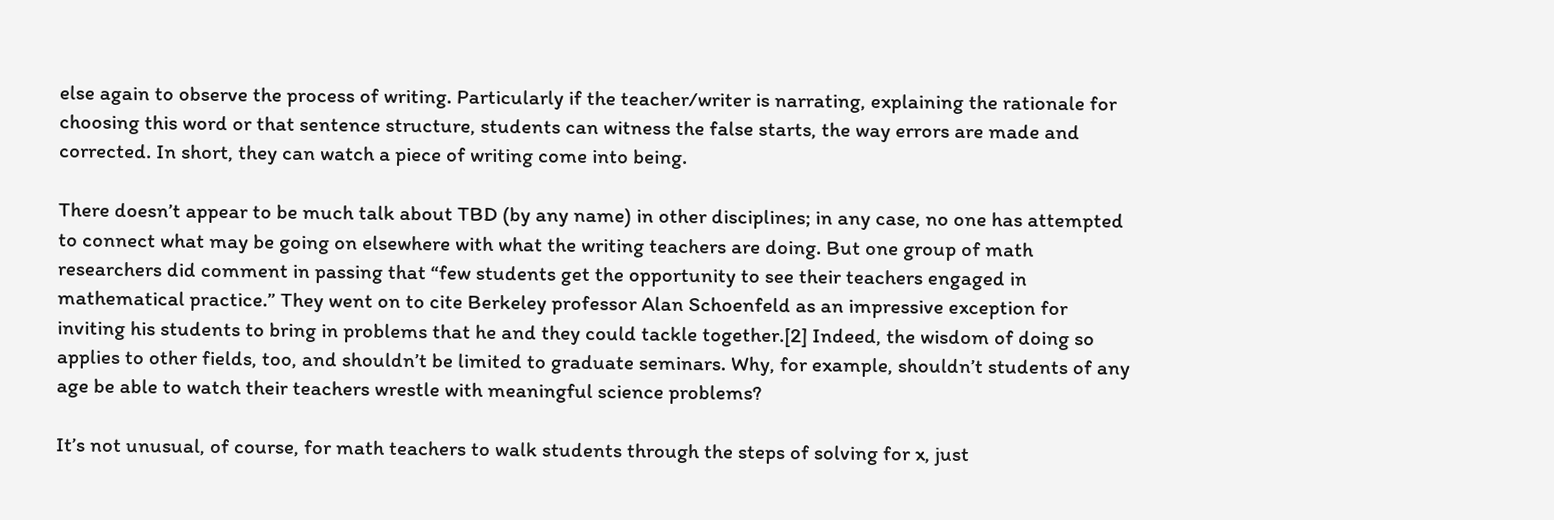else again to observe the process of writing. Particularly if the teacher/writer is narrating, explaining the rationale for choosing this word or that sentence structure, students can witness the false starts, the way errors are made and corrected. In short, they can watch a piece of writing come into being.

There doesn’t appear to be much talk about TBD (by any name) in other disciplines; in any case, no one has attempted to connect what may be going on elsewhere with what the writing teachers are doing. But one group of math researchers did comment in passing that “few students get the opportunity to see their teachers engaged in mathematical practice.” They went on to cite Berkeley professor Alan Schoenfeld as an impressive exception for inviting his students to bring in problems that he and they could tackle together.[2] Indeed, the wisdom of doing so applies to other fields, too, and shouldn’t be limited to graduate seminars. Why, for example, shouldn’t students of any age be able to watch their teachers wrestle with meaningful science problems?

It’s not unusual, of course, for math teachers to walk students through the steps of solving for x, just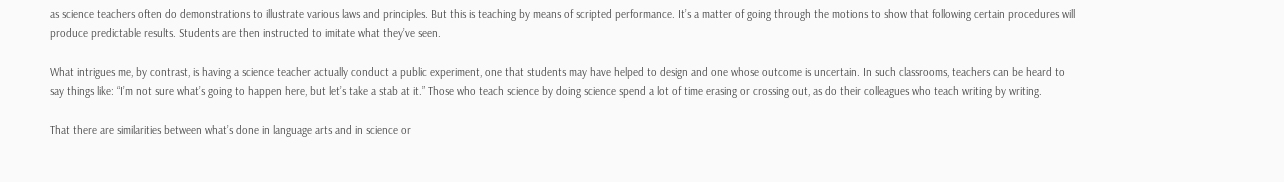as science teachers often do demonstrations to illustrate various laws and principles. But this is teaching by means of scripted performance. It’s a matter of going through the motions to show that following certain procedures will produce predictable results. Students are then instructed to imitate what they’ve seen.

What intrigues me, by contrast, is having a science teacher actually conduct a public experiment, one that students may have helped to design and one whose outcome is uncertain. In such classrooms, teachers can be heard to say things like: “I’m not sure what’s going to happen here, but let’s take a stab at it.” Those who teach science by doing science spend a lot of time erasing or crossing out, as do their colleagues who teach writing by writing.

That there are similarities between what’s done in language arts and in science or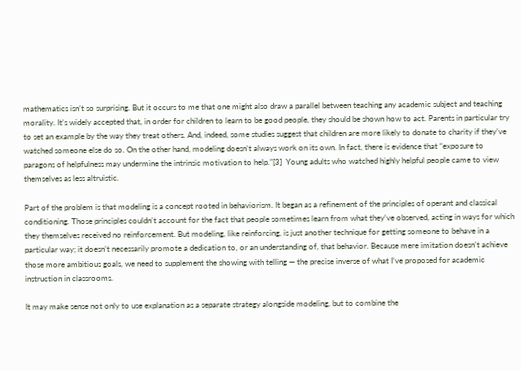mathematics isn’t so surprising. But it occurs to me that one might also draw a parallel between teaching any academic subject and teaching morality. It’s widely accepted that, in order for children to learn to be good people, they should be shown how to act. Parents in particular try to set an example by the way they treat others. And, indeed, some studies suggest that children are more likely to donate to charity if they’ve watched someone else do so. On the other hand, modeling doesn’t always work on its own. In fact, there is evidence that “exposure to paragons of helpfulness may undermine the intrinsic motivation to help.”[3]  Young adults who watched highly helpful people came to view themselves as less altruistic.

Part of the problem is that modeling is a concept rooted in behaviorism. It began as a refinement of the principles of operant and classical conditioning. Those principles couldn’t account for the fact that people sometimes learn from what they’ve observed, acting in ways for which they themselves received no reinforcement. But modeling, like reinforcing, is just another technique for getting someone to behave in a particular way; it doesn’t necessarily promote a dedication to, or an understanding of, that behavior. Because mere imitation doesn’t achieve those more ambitious goals, we need to supplement the showing with telling — the precise inverse of what I’ve proposed for academic instruction in classrooms.

It may make sense not only to use explanation as a separate strategy alongside modeling, but to combine the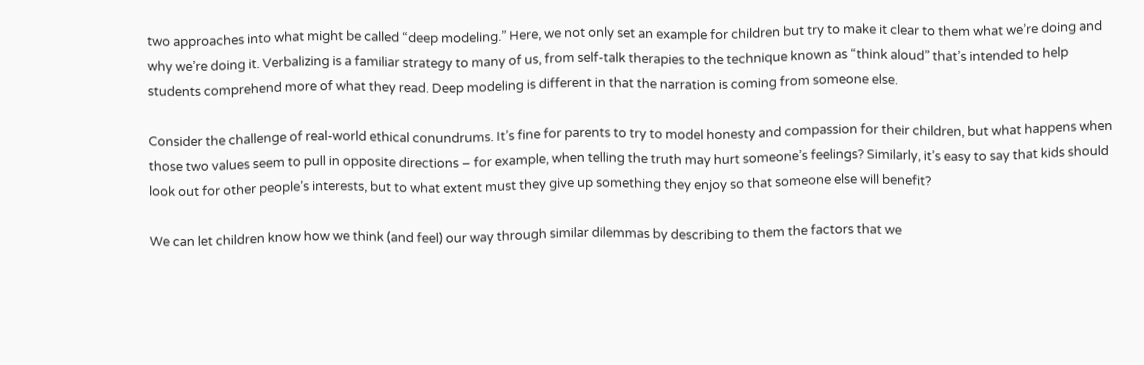two approaches into what might be called “deep modeling.” Here, we not only set an example for children but try to make it clear to them what we’re doing and why we’re doing it. Verbalizing is a familiar strategy to many of us, from self-talk therapies to the technique known as “think aloud” that’s intended to help students comprehend more of what they read. Deep modeling is different in that the narration is coming from someone else.

Consider the challenge of real-world ethical conundrums. It’s fine for parents to try to model honesty and compassion for their children, but what happens when those two values seem to pull in opposite directions – for example, when telling the truth may hurt someone’s feelings? Similarly, it’s easy to say that kids should look out for other people’s interests, but to what extent must they give up something they enjoy so that someone else will benefit?

We can let children know how we think (and feel) our way through similar dilemmas by describing to them the factors that we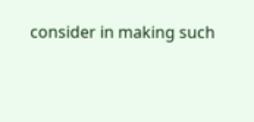consider in making such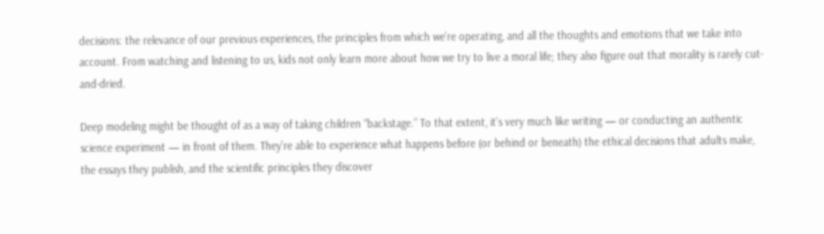decisions: the relevance of our previous experiences, the principles from which we’re operating, and all the thoughts and emotions that we take into account. From watching and listening to us, kids not only learn more about how we try to live a moral life; they also figure out that morality is rarely cut-and-dried.

Deep modeling might be thought of as a way of taking children “backstage.” To that extent, it’s very much like writing — or conducting an authentic science experiment — in front of them. They’re able to experience what happens before (or behind or beneath) the ethical decisions that adults make, the essays they publish, and the scientific principles they discover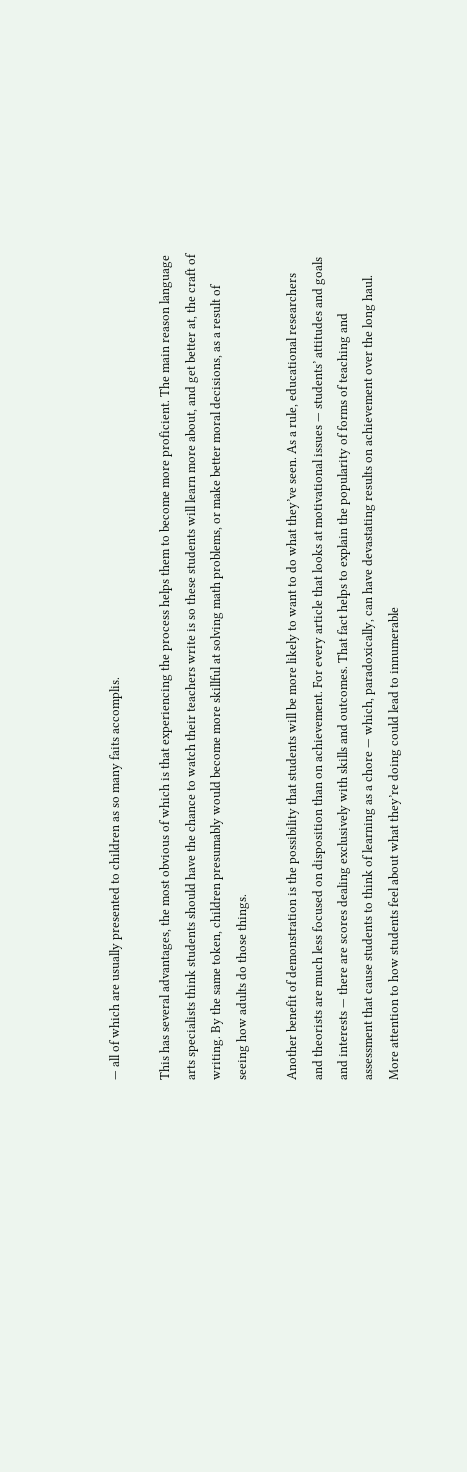— all of which are usually presented to children as so many faits accomplis.

This has several advantages, the most obvious of which is that experiencing the process helps them to become more proficient. The main reason language arts specialists think students should have the chance to watch their teachers write is so these students will learn more about, and get better at, the craft of writing. By the same token, children presumably would become more skillful at solving math problems, or make better moral decisions, as a result of seeing how adults do those things.

Another benefit of demonstration is the possibility that students will be more likely to want to do what they’ve seen. As a rule, educational researchers and theorists are much less focused on disposition than on achievement. For every article that looks at motivational issues — students’ attitudes and goals and interests — there are scores dealing exclusively with skills and outcomes. That fact helps to explain the popularity of forms of teaching and assessment that cause students to think of learning as a chore — which, paradoxically, can have devastating results on achievement over the long haul. More attention to how students feel about what they’re doing could lead to innumerable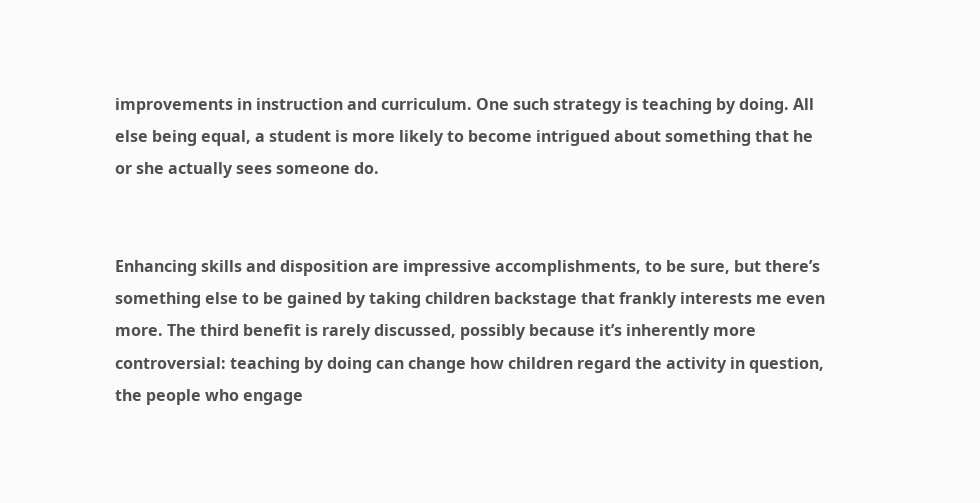improvements in instruction and curriculum. One such strategy is teaching by doing. All else being equal, a student is more likely to become intrigued about something that he or she actually sees someone do.


Enhancing skills and disposition are impressive accomplishments, to be sure, but there’s something else to be gained by taking children backstage that frankly interests me even more. The third benefit is rarely discussed, possibly because it’s inherently more controversial: teaching by doing can change how children regard the activity in question, the people who engage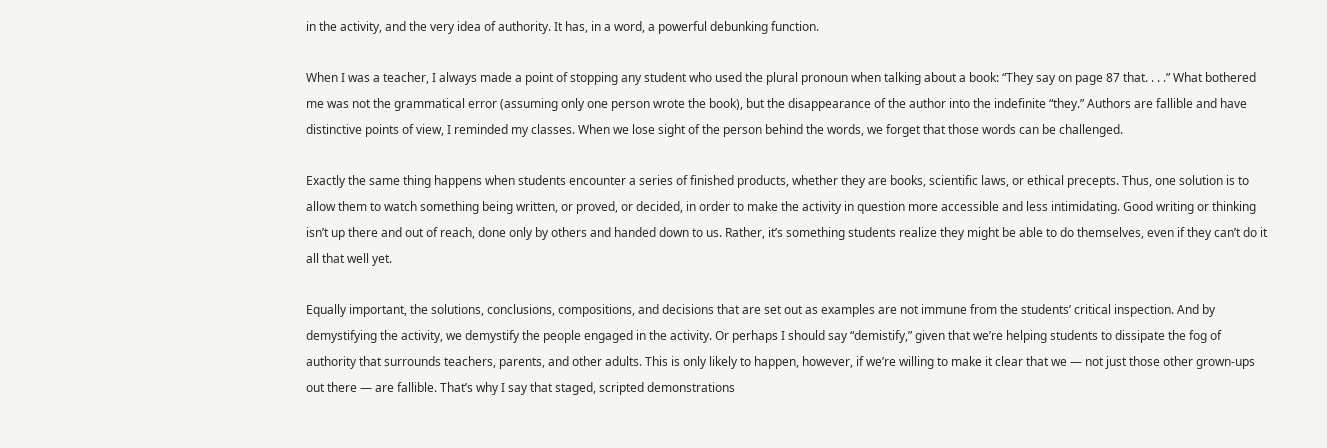in the activity, and the very idea of authority. It has, in a word, a powerful debunking function.

When I was a teacher, I always made a point of stopping any student who used the plural pronoun when talking about a book: “They say on page 87 that. . . .” What bothered me was not the grammatical error (assuming only one person wrote the book), but the disappearance of the author into the indefinite “they.” Authors are fallible and have distinctive points of view, I reminded my classes. When we lose sight of the person behind the words, we forget that those words can be challenged.

Exactly the same thing happens when students encounter a series of finished products, whether they are books, scientific laws, or ethical precepts. Thus, one solution is to allow them to watch something being written, or proved, or decided, in order to make the activity in question more accessible and less intimidating. Good writing or thinking isn’t up there and out of reach, done only by others and handed down to us. Rather, it’s something students realize they might be able to do themselves, even if they can’t do it all that well yet.

Equally important, the solutions, conclusions, compositions, and decisions that are set out as examples are not immune from the students’ critical inspection. And by demystifying the activity, we demystify the people engaged in the activity. Or perhaps I should say “demistify,” given that we’re helping students to dissipate the fog of authority that surrounds teachers, parents, and other adults. This is only likely to happen, however, if we’re willing to make it clear that we — not just those other grown-ups out there — are fallible. That’s why I say that staged, scripted demonstrations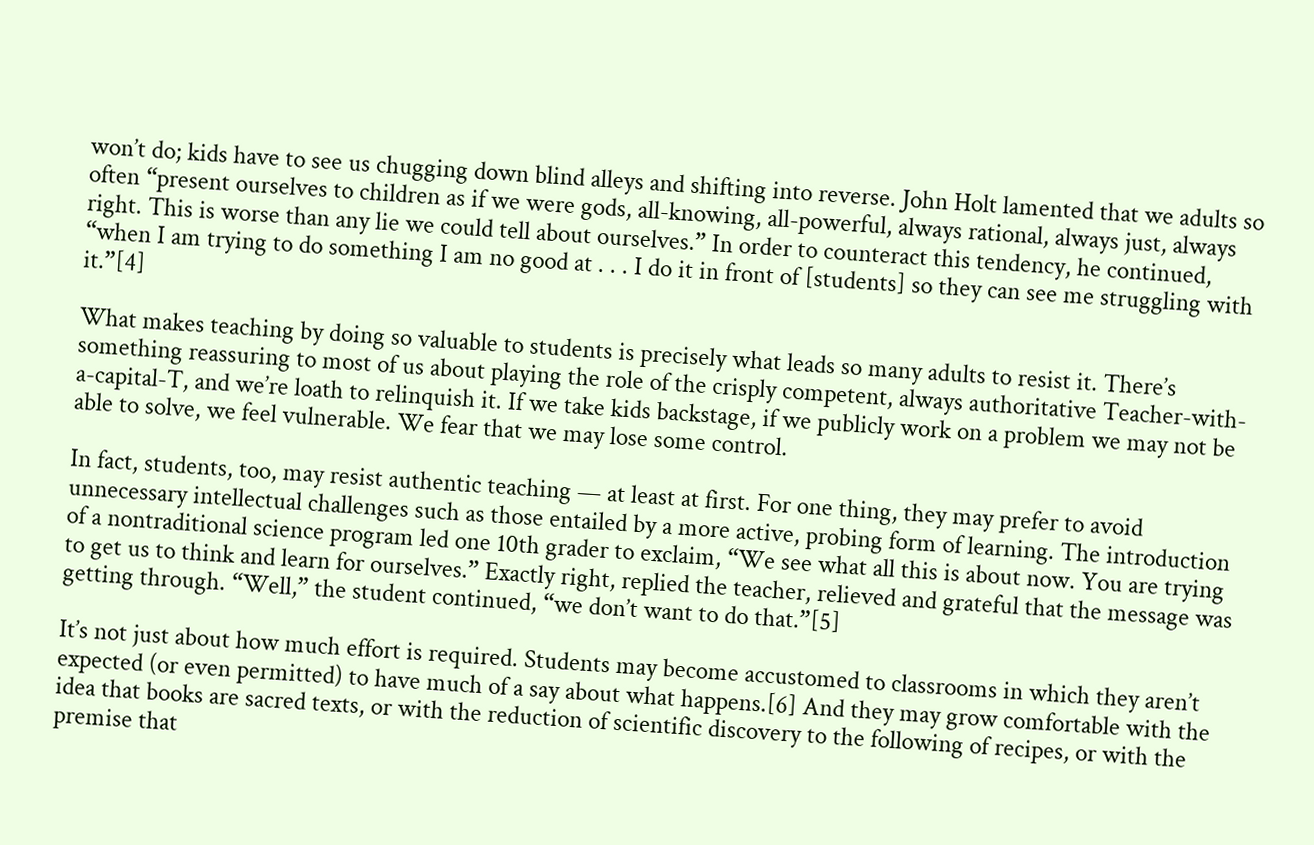won’t do; kids have to see us chugging down blind alleys and shifting into reverse. John Holt lamented that we adults so often “present ourselves to children as if we were gods, all-knowing, all-powerful, always rational, always just, always right. This is worse than any lie we could tell about ourselves.” In order to counteract this tendency, he continued, “when I am trying to do something I am no good at . . . I do it in front of [students] so they can see me struggling with it.”[4]

What makes teaching by doing so valuable to students is precisely what leads so many adults to resist it. There’s something reassuring to most of us about playing the role of the crisply competent, always authoritative Teacher-with-a-capital-T, and we’re loath to relinquish it. If we take kids backstage, if we publicly work on a problem we may not be able to solve, we feel vulnerable. We fear that we may lose some control.

In fact, students, too, may resist authentic teaching — at least at first. For one thing, they may prefer to avoid unnecessary intellectual challenges such as those entailed by a more active, probing form of learning. The introduction of a nontraditional science program led one 10th grader to exclaim, “We see what all this is about now. You are trying to get us to think and learn for ourselves.” Exactly right, replied the teacher, relieved and grateful that the message was getting through. “Well,” the student continued, “we don’t want to do that.”[5]

It’s not just about how much effort is required. Students may become accustomed to classrooms in which they aren’t expected (or even permitted) to have much of a say about what happens.[6] And they may grow comfortable with the idea that books are sacred texts, or with the reduction of scientific discovery to the following of recipes, or with the premise that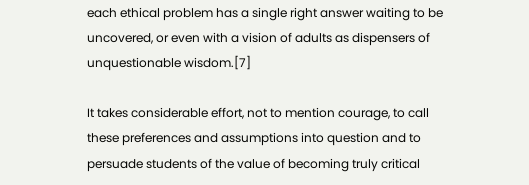each ethical problem has a single right answer waiting to be uncovered, or even with a vision of adults as dispensers of unquestionable wisdom.[7]

It takes considerable effort, not to mention courage, to call these preferences and assumptions into question and to persuade students of the value of becoming truly critical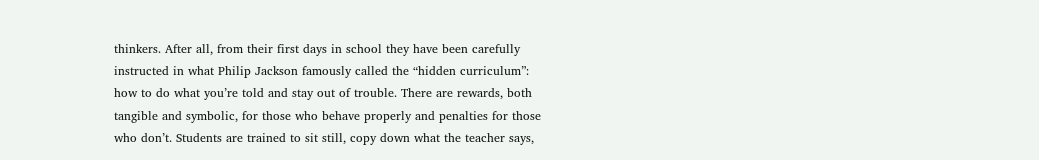thinkers. After all, from their first days in school they have been carefully instructed in what Philip Jackson famously called the “hidden curriculum”: how to do what you’re told and stay out of trouble. There are rewards, both tangible and symbolic, for those who behave properly and penalties for those who don’t. Students are trained to sit still, copy down what the teacher says,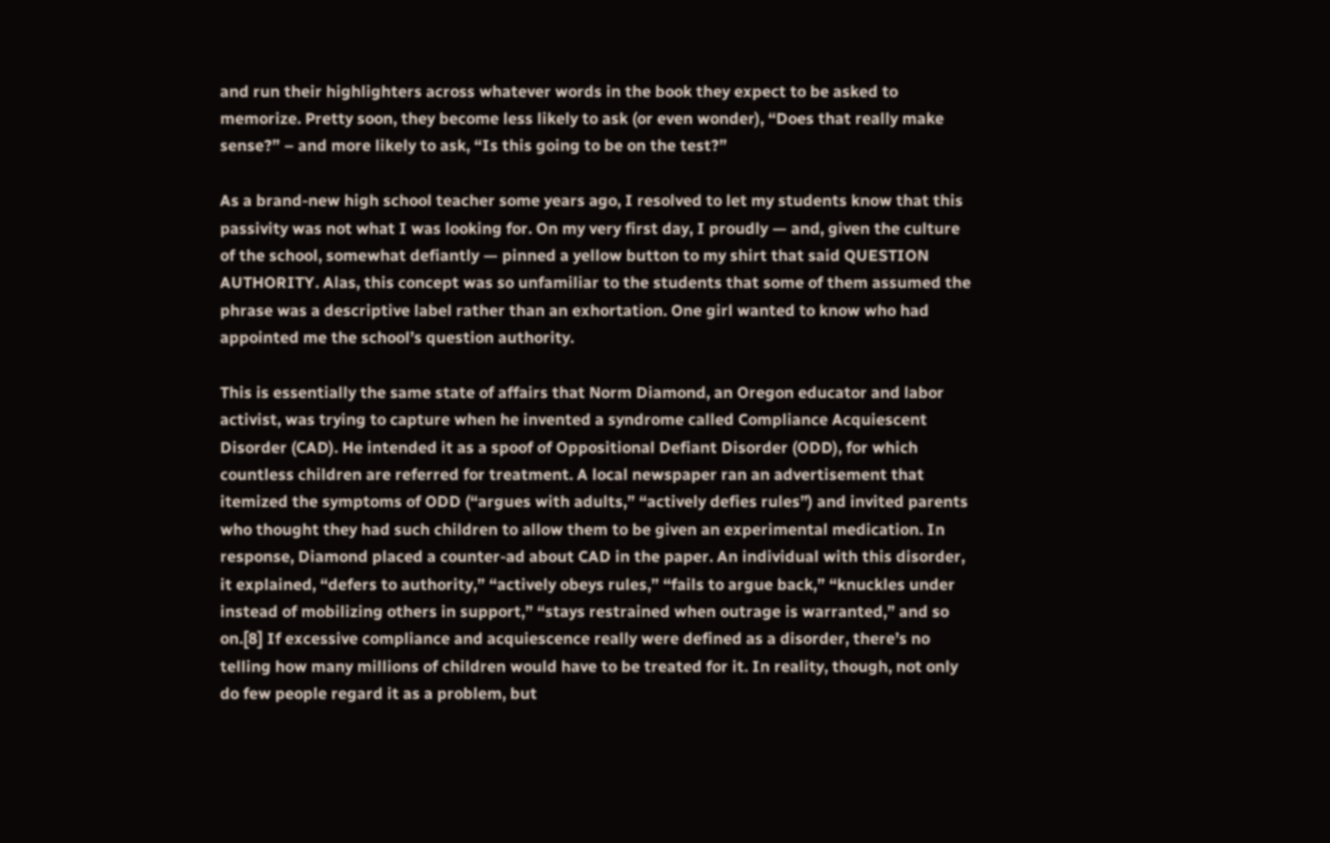and run their highlighters across whatever words in the book they expect to be asked to memorize. Pretty soon, they become less likely to ask (or even wonder), “Does that really make sense?” – and more likely to ask, “Is this going to be on the test?”

As a brand-new high school teacher some years ago, I resolved to let my students know that this passivity was not what I was looking for. On my very first day, I proudly — and, given the culture of the school, somewhat defiantly — pinned a yellow button to my shirt that said QUESTION AUTHORITY. Alas, this concept was so unfamiliar to the students that some of them assumed the phrase was a descriptive label rather than an exhortation. One girl wanted to know who had appointed me the school’s question authority.

This is essentially the same state of affairs that Norm Diamond, an Oregon educator and labor activist, was trying to capture when he invented a syndrome called Compliance Acquiescent Disorder (CAD). He intended it as a spoof of Oppositional Defiant Disorder (ODD), for which countless children are referred for treatment. A local newspaper ran an advertisement that itemized the symptoms of ODD (“argues with adults,” “actively defies rules”) and invited parents who thought they had such children to allow them to be given an experimental medication. In response, Diamond placed a counter-ad about CAD in the paper. An individual with this disorder, it explained, “defers to authority,” “actively obeys rules,” “fails to argue back,” “knuckles under instead of mobilizing others in support,” “stays restrained when outrage is warranted,” and so on.[8] If excessive compliance and acquiescence really were defined as a disorder, there’s no telling how many millions of children would have to be treated for it. In reality, though, not only do few people regard it as a problem, but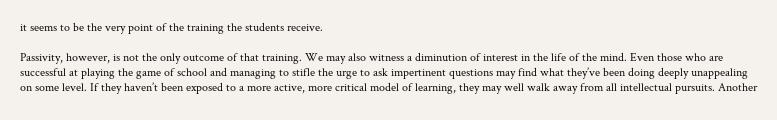it seems to be the very point of the training the students receive.

Passivity, however, is not the only outcome of that training. We may also witness a diminution of interest in the life of the mind. Even those who are successful at playing the game of school and managing to stifle the urge to ask impertinent questions may find what they’ve been doing deeply unappealing on some level. If they haven’t been exposed to a more active, more critical model of learning, they may well walk away from all intellectual pursuits. Another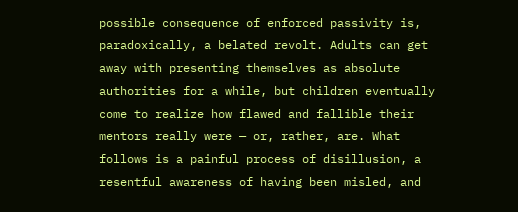possible consequence of enforced passivity is, paradoxically, a belated revolt. Adults can get away with presenting themselves as absolute authorities for a while, but children eventually come to realize how flawed and fallible their mentors really were — or, rather, are. What follows is a painful process of disillusion, a resentful awareness of having been misled, and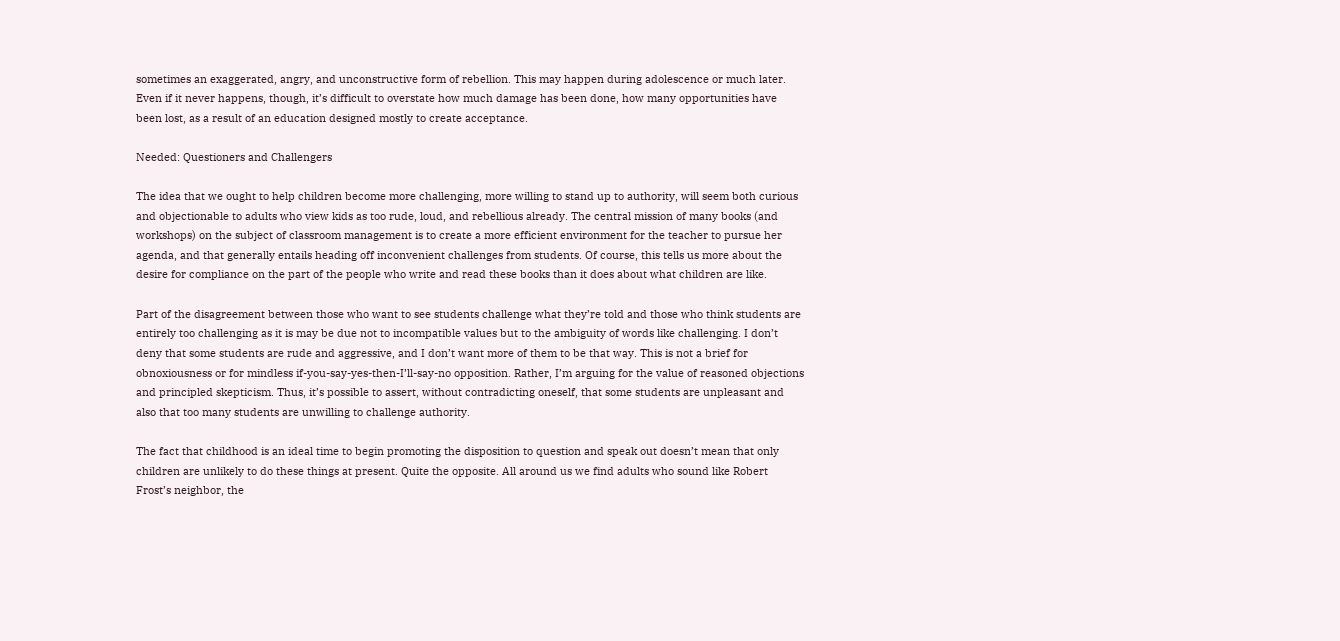sometimes an exaggerated, angry, and unconstructive form of rebellion. This may happen during adolescence or much later. Even if it never happens, though, it’s difficult to overstate how much damage has been done, how many opportunities have been lost, as a result of an education designed mostly to create acceptance.

Needed: Questioners and Challengers

The idea that we ought to help children become more challenging, more willing to stand up to authority, will seem both curious and objectionable to adults who view kids as too rude, loud, and rebellious already. The central mission of many books (and workshops) on the subject of classroom management is to create a more efficient environment for the teacher to pursue her agenda, and that generally entails heading off inconvenient challenges from students. Of course, this tells us more about the desire for compliance on the part of the people who write and read these books than it does about what children are like.

Part of the disagreement between those who want to see students challenge what they’re told and those who think students are entirely too challenging as it is may be due not to incompatible values but to the ambiguity of words like challenging. I don’t deny that some students are rude and aggressive, and I don’t want more of them to be that way. This is not a brief for obnoxiousness or for mindless if-you-say-yes-then-I’ll-say-no opposition. Rather, I’m arguing for the value of reasoned objections and principled skepticism. Thus, it’s possible to assert, without contradicting oneself, that some students are unpleasant and also that too many students are unwilling to challenge authority.

The fact that childhood is an ideal time to begin promoting the disposition to question and speak out doesn’t mean that only children are unlikely to do these things at present. Quite the opposite. All around us we find adults who sound like Robert Frost’s neighbor, the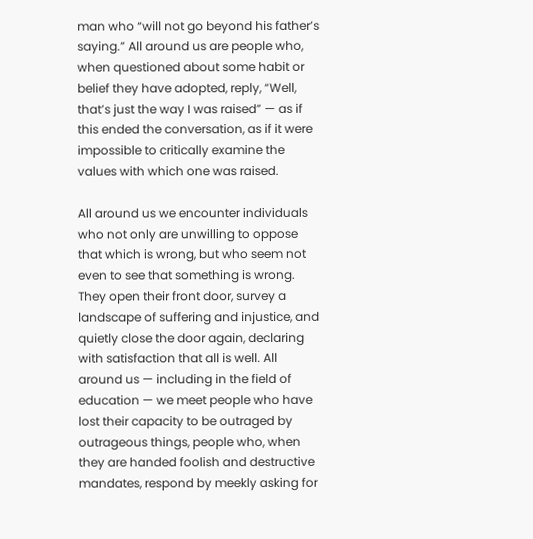man who “will not go beyond his father’s saying.” All around us are people who, when questioned about some habit or belief they have adopted, reply, “Well, that’s just the way I was raised” — as if this ended the conversation, as if it were impossible to critically examine the values with which one was raised.

All around us we encounter individuals who not only are unwilling to oppose that which is wrong, but who seem not even to see that something is wrong. They open their front door, survey a landscape of suffering and injustice, and quietly close the door again, declaring with satisfaction that all is well. All around us — including in the field of education — we meet people who have lost their capacity to be outraged by outrageous things, people who, when they are handed foolish and destructive mandates, respond by meekly asking for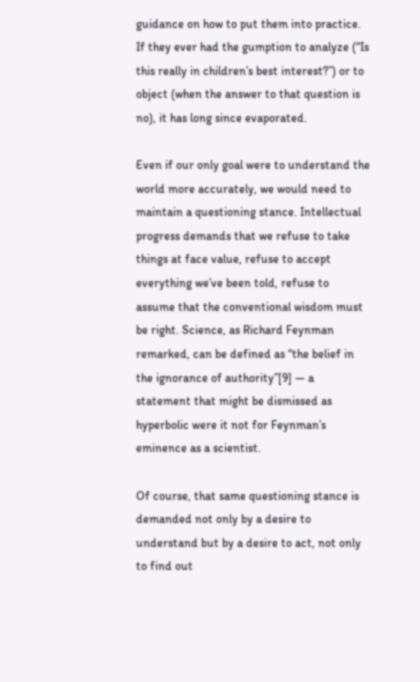guidance on how to put them into practice. If they ever had the gumption to analyze (“Is this really in children’s best interest?”) or to object (when the answer to that question is no), it has long since evaporated.

Even if our only goal were to understand the world more accurately, we would need to maintain a questioning stance. Intellectual progress demands that we refuse to take things at face value, refuse to accept everything we’ve been told, refuse to assume that the conventional wisdom must be right. Science, as Richard Feynman remarked, can be defined as “the belief in the ignorance of authority”[9] — a statement that might be dismissed as hyperbolic were it not for Feynman’s eminence as a scientist.

Of course, that same questioning stance is demanded not only by a desire to understand but by a desire to act, not only to find out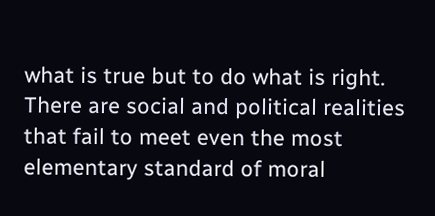what is true but to do what is right. There are social and political realities that fail to meet even the most elementary standard of moral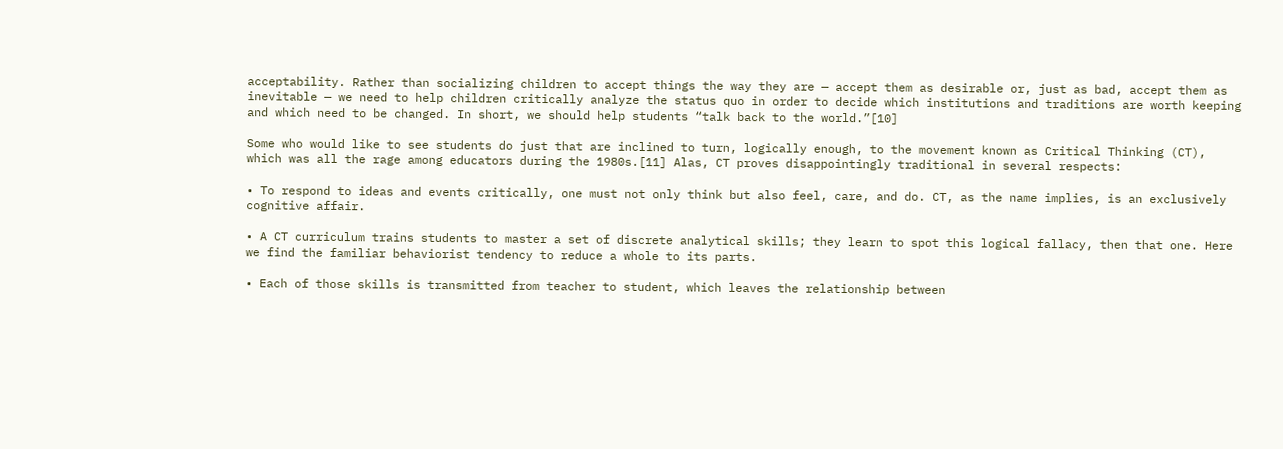acceptability. Rather than socializing children to accept things the way they are — accept them as desirable or, just as bad, accept them as inevitable — we need to help children critically analyze the status quo in order to decide which institutions and traditions are worth keeping and which need to be changed. In short, we should help students “talk back to the world.”[10]

Some who would like to see students do just that are inclined to turn, logically enough, to the movement known as Critical Thinking (CT), which was all the rage among educators during the 1980s.[11] Alas, CT proves disappointingly traditional in several respects:

• To respond to ideas and events critically, one must not only think but also feel, care, and do. CT, as the name implies, is an exclusively cognitive affair.

• A CT curriculum trains students to master a set of discrete analytical skills; they learn to spot this logical fallacy, then that one. Here we find the familiar behaviorist tendency to reduce a whole to its parts.

• Each of those skills is transmitted from teacher to student, which leaves the relationship between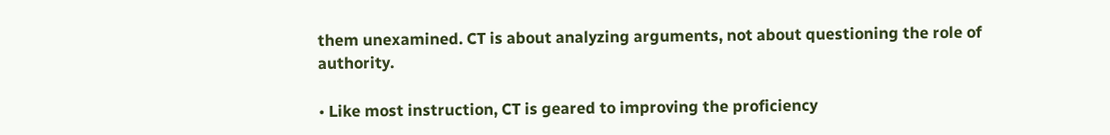them unexamined. CT is about analyzing arguments, not about questioning the role of authority.

• Like most instruction, CT is geared to improving the proficiency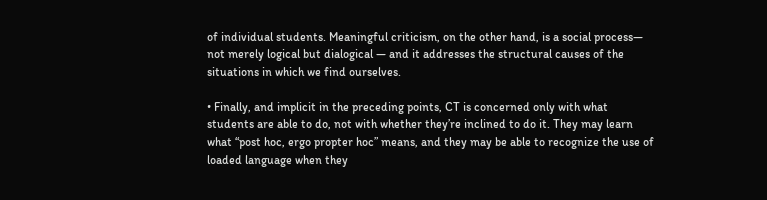of individual students. Meaningful criticism, on the other hand, is a social process— not merely logical but dialogical — and it addresses the structural causes of the situations in which we find ourselves.

• Finally, and implicit in the preceding points, CT is concerned only with what students are able to do, not with whether they’re inclined to do it. They may learn what “post hoc, ergo propter hoc” means, and they may be able to recognize the use of loaded language when they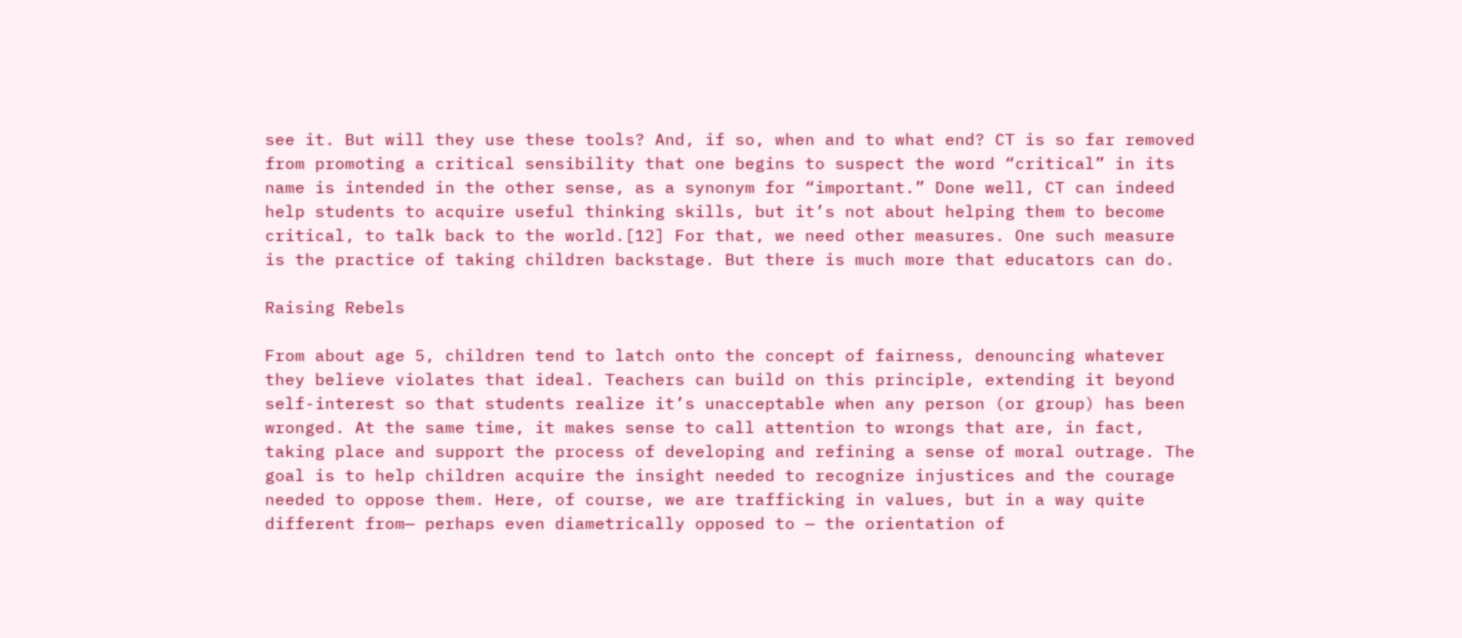see it. But will they use these tools? And, if so, when and to what end? CT is so far removed from promoting a critical sensibility that one begins to suspect the word “critical” in its name is intended in the other sense, as a synonym for “important.” Done well, CT can indeed help students to acquire useful thinking skills, but it’s not about helping them to become critical, to talk back to the world.[12] For that, we need other measures. One such measure is the practice of taking children backstage. But there is much more that educators can do.

Raising Rebels

From about age 5, children tend to latch onto the concept of fairness, denouncing whatever they believe violates that ideal. Teachers can build on this principle, extending it beyond self-interest so that students realize it’s unacceptable when any person (or group) has been wronged. At the same time, it makes sense to call attention to wrongs that are, in fact, taking place and support the process of developing and refining a sense of moral outrage. The goal is to help children acquire the insight needed to recognize injustices and the courage needed to oppose them. Here, of course, we are trafficking in values, but in a way quite different from— perhaps even diametrically opposed to — the orientation of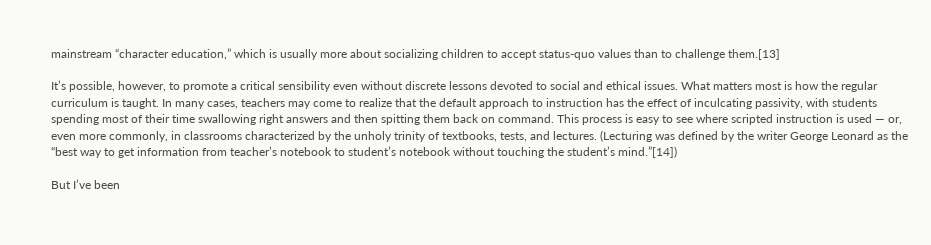mainstream “character education,” which is usually more about socializing children to accept status-quo values than to challenge them.[13]

It’s possible, however, to promote a critical sensibility even without discrete lessons devoted to social and ethical issues. What matters most is how the regular curriculum is taught. In many cases, teachers may come to realize that the default approach to instruction has the effect of inculcating passivity, with students spending most of their time swallowing right answers and then spitting them back on command. This process is easy to see where scripted instruction is used — or, even more commonly, in classrooms characterized by the unholy trinity of textbooks, tests, and lectures. (Lecturing was defined by the writer George Leonard as the “best way to get information from teacher’s notebook to student’s notebook without touching the student’s mind.”[14])

But I’ve been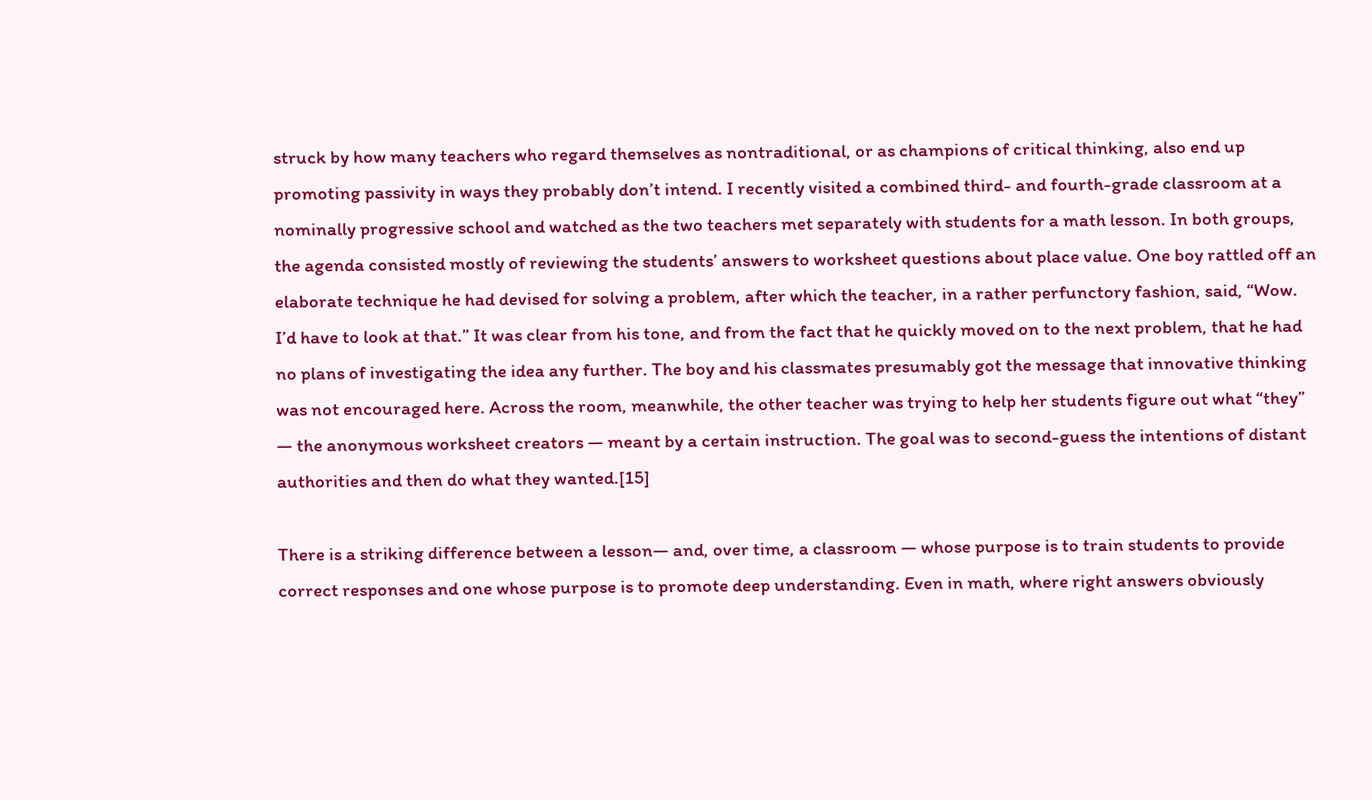struck by how many teachers who regard themselves as nontraditional, or as champions of critical thinking, also end up promoting passivity in ways they probably don’t intend. I recently visited a combined third- and fourth-grade classroom at a nominally progressive school and watched as the two teachers met separately with students for a math lesson. In both groups, the agenda consisted mostly of reviewing the students’ answers to worksheet questions about place value. One boy rattled off an elaborate technique he had devised for solving a problem, after which the teacher, in a rather perfunctory fashion, said, “Wow. I’d have to look at that.” It was clear from his tone, and from the fact that he quickly moved on to the next problem, that he had no plans of investigating the idea any further. The boy and his classmates presumably got the message that innovative thinking was not encouraged here. Across the room, meanwhile, the other teacher was trying to help her students figure out what “they” — the anonymous worksheet creators — meant by a certain instruction. The goal was to second-guess the intentions of distant authorities and then do what they wanted.[15]

There is a striking difference between a lesson— and, over time, a classroom — whose purpose is to train students to provide correct responses and one whose purpose is to promote deep understanding. Even in math, where right answers obviously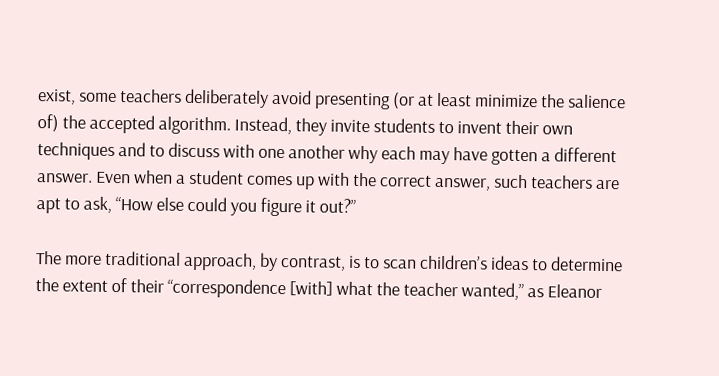exist, some teachers deliberately avoid presenting (or at least minimize the salience of) the accepted algorithm. Instead, they invite students to invent their own techniques and to discuss with one another why each may have gotten a different answer. Even when a student comes up with the correct answer, such teachers are apt to ask, “How else could you figure it out?”

The more traditional approach, by contrast, is to scan children’s ideas to determine the extent of their “correspondence [with] what the teacher wanted,” as Eleanor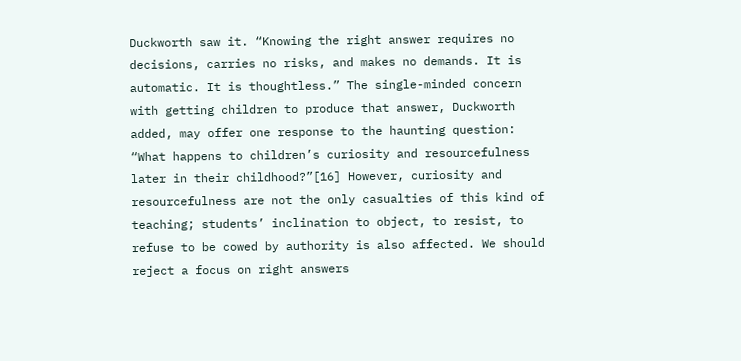Duckworth saw it. “Knowing the right answer requires no decisions, carries no risks, and makes no demands. It is automatic. It is thoughtless.” The single-minded concern with getting children to produce that answer, Duckworth added, may offer one response to the haunting question: “What happens to children’s curiosity and resourcefulness later in their childhood?”[16] However, curiosity and resourcefulness are not the only casualties of this kind of teaching; students’ inclination to object, to resist, to refuse to be cowed by authority is also affected. We should reject a focus on right answers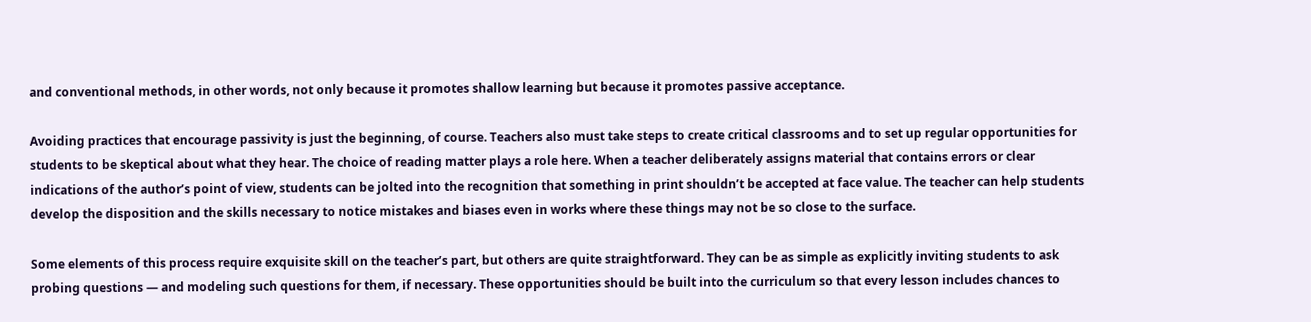and conventional methods, in other words, not only because it promotes shallow learning but because it promotes passive acceptance.

Avoiding practices that encourage passivity is just the beginning, of course. Teachers also must take steps to create critical classrooms and to set up regular opportunities for students to be skeptical about what they hear. The choice of reading matter plays a role here. When a teacher deliberately assigns material that contains errors or clear indications of the author’s point of view, students can be jolted into the recognition that something in print shouldn’t be accepted at face value. The teacher can help students develop the disposition and the skills necessary to notice mistakes and biases even in works where these things may not be so close to the surface.

Some elements of this process require exquisite skill on the teacher’s part, but others are quite straightforward. They can be as simple as explicitly inviting students to ask probing questions — and modeling such questions for them, if necessary. These opportunities should be built into the curriculum so that every lesson includes chances to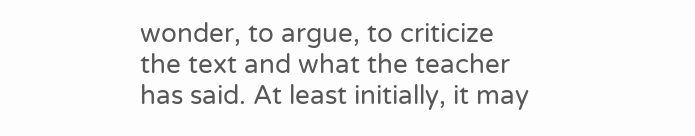wonder, to argue, to criticize the text and what the teacher has said. At least initially, it may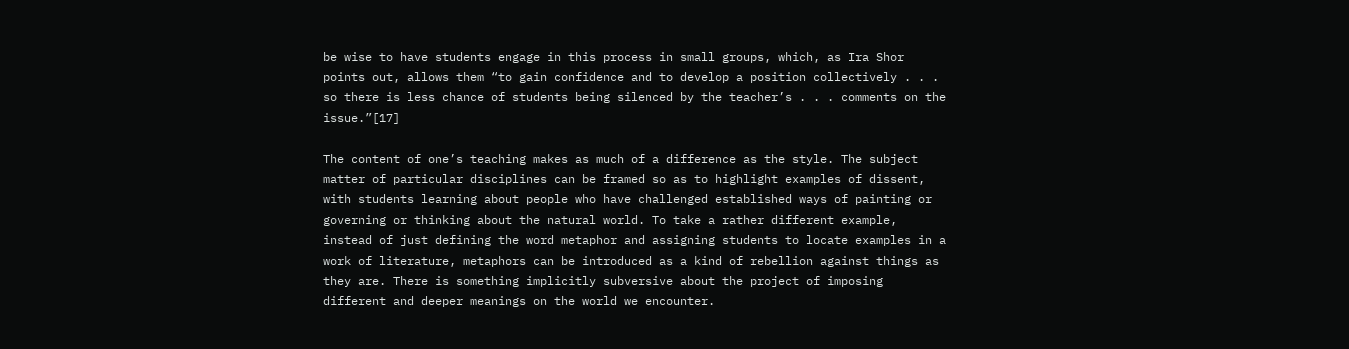be wise to have students engage in this process in small groups, which, as Ira Shor points out, allows them “to gain confidence and to develop a position collectively . . . so there is less chance of students being silenced by the teacher’s . . . comments on the issue.”[17]

The content of one’s teaching makes as much of a difference as the style. The subject matter of particular disciplines can be framed so as to highlight examples of dissent, with students learning about people who have challenged established ways of painting or governing or thinking about the natural world. To take a rather different example, instead of just defining the word metaphor and assigning students to locate examples in a work of literature, metaphors can be introduced as a kind of rebellion against things as they are. There is something implicitly subversive about the project of imposing different and deeper meanings on the world we encounter.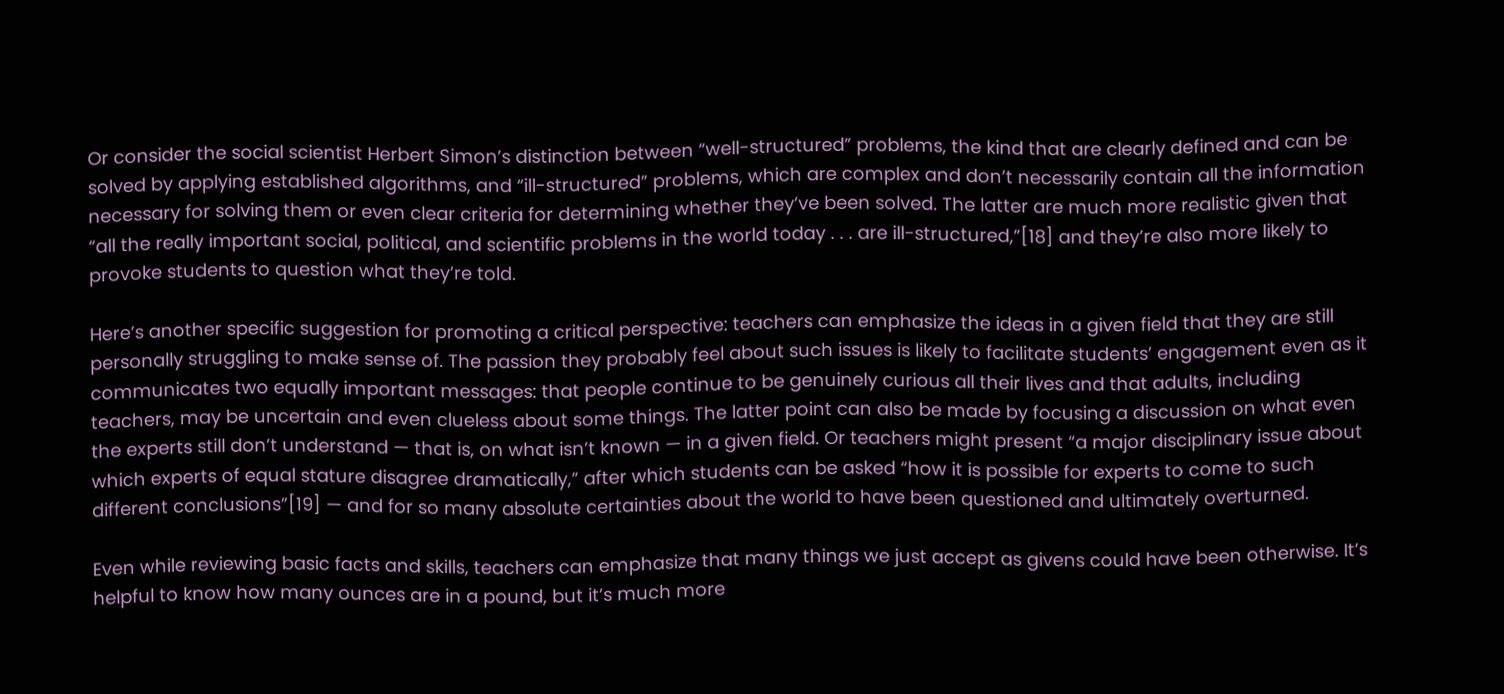Or consider the social scientist Herbert Simon’s distinction between “well-structured” problems, the kind that are clearly defined and can be solved by applying established algorithms, and “ill-structured” problems, which are complex and don’t necessarily contain all the information necessary for solving them or even clear criteria for determining whether they’ve been solved. The latter are much more realistic given that “all the really important social, political, and scientific problems in the world today . . . are ill-structured,”[18] and they’re also more likely to provoke students to question what they’re told.

Here’s another specific suggestion for promoting a critical perspective: teachers can emphasize the ideas in a given field that they are still personally struggling to make sense of. The passion they probably feel about such issues is likely to facilitate students’ engagement even as it communicates two equally important messages: that people continue to be genuinely curious all their lives and that adults, including teachers, may be uncertain and even clueless about some things. The latter point can also be made by focusing a discussion on what even the experts still don’t understand — that is, on what isn’t known — in a given field. Or teachers might present “a major disciplinary issue about which experts of equal stature disagree dramatically,” after which students can be asked “how it is possible for experts to come to such different conclusions”[19] — and for so many absolute certainties about the world to have been questioned and ultimately overturned.

Even while reviewing basic facts and skills, teachers can emphasize that many things we just accept as givens could have been otherwise. It’s helpful to know how many ounces are in a pound, but it’s much more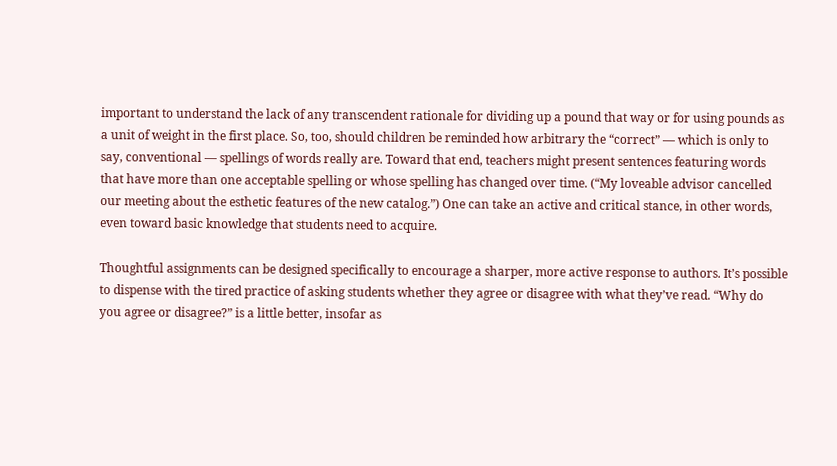important to understand the lack of any transcendent rationale for dividing up a pound that way or for using pounds as a unit of weight in the first place. So, too, should children be reminded how arbitrary the “correct” — which is only to say, conventional — spellings of words really are. Toward that end, teachers might present sentences featuring words that have more than one acceptable spelling or whose spelling has changed over time. (“My loveable advisor cancelled our meeting about the esthetic features of the new catalog.”) One can take an active and critical stance, in other words, even toward basic knowledge that students need to acquire.

Thoughtful assignments can be designed specifically to encourage a sharper, more active response to authors. It’s possible to dispense with the tired practice of asking students whether they agree or disagree with what they’ve read. “Why do you agree or disagree?” is a little better, insofar as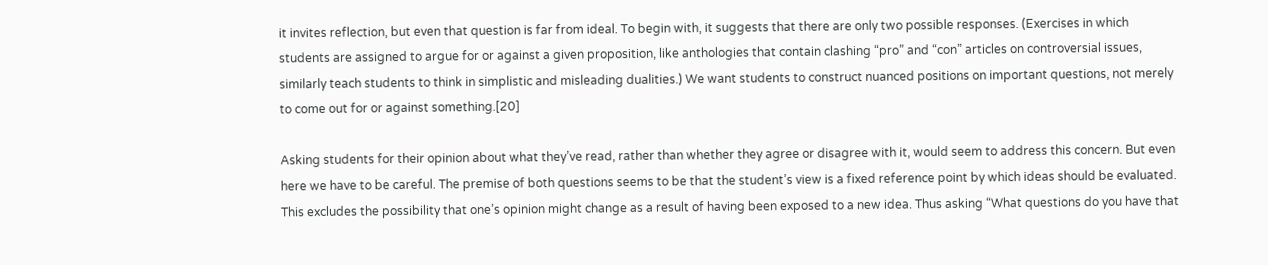it invites reflection, but even that question is far from ideal. To begin with, it suggests that there are only two possible responses. (Exercises in which students are assigned to argue for or against a given proposition, like anthologies that contain clashing “pro” and “con” articles on controversial issues, similarly teach students to think in simplistic and misleading dualities.) We want students to construct nuanced positions on important questions, not merely to come out for or against something.[20]

Asking students for their opinion about what they’ve read, rather than whether they agree or disagree with it, would seem to address this concern. But even here we have to be careful. The premise of both questions seems to be that the student’s view is a fixed reference point by which ideas should be evaluated. This excludes the possibility that one’s opinion might change as a result of having been exposed to a new idea. Thus asking “What questions do you have that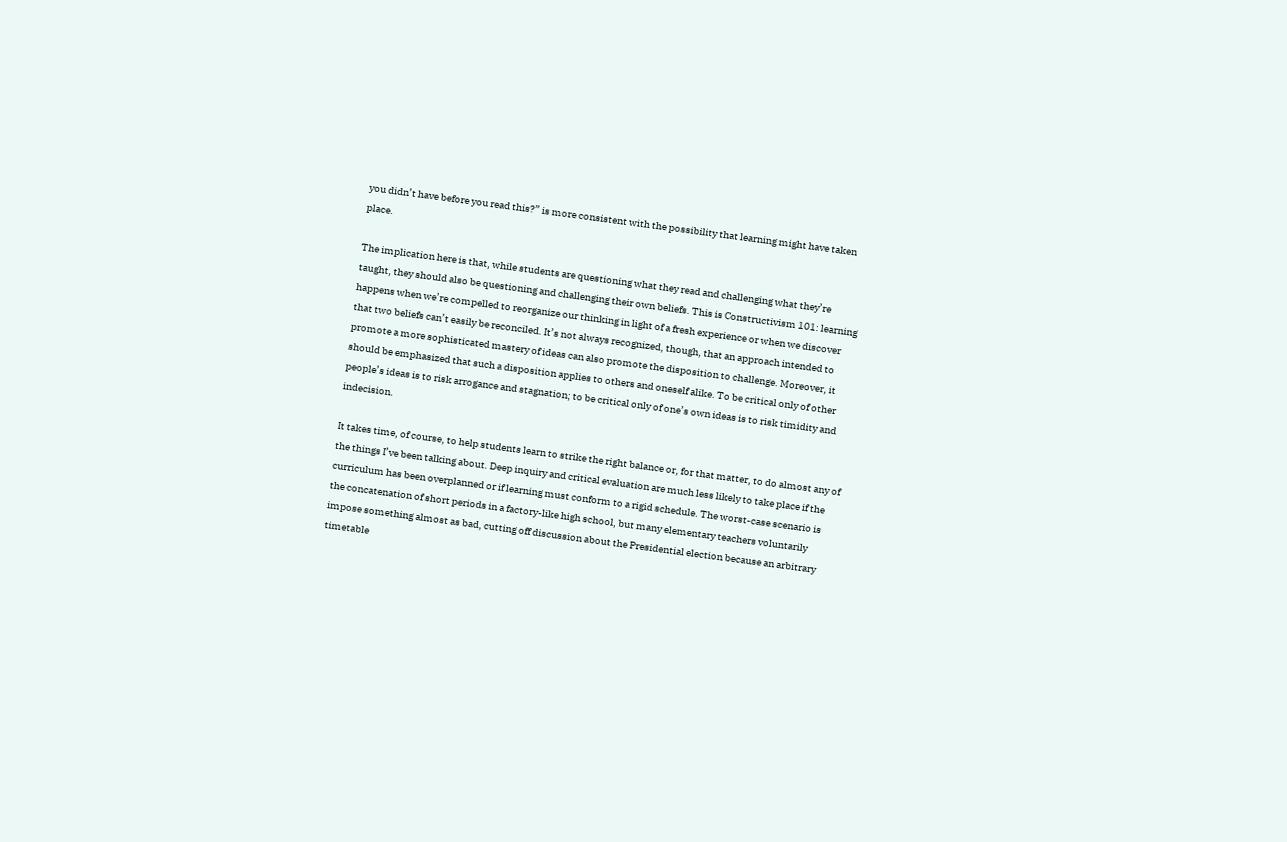you didn’t have before you read this?” is more consistent with the possibility that learning might have taken place.

The implication here is that, while students are questioning what they read and challenging what they’re taught, they should also be questioning and challenging their own beliefs. This is Constructivism 101: learning happens when we’re compelled to reorganize our thinking in light of a fresh experience or when we discover that two beliefs can’t easily be reconciled. It’s not always recognized, though, that an approach intended to promote a more sophisticated mastery of ideas can also promote the disposition to challenge. Moreover, it should be emphasized that such a disposition applies to others and oneself alike. To be critical only of other people’s ideas is to risk arrogance and stagnation; to be critical only of one’s own ideas is to risk timidity and indecision.

It takes time, of course, to help students learn to strike the right balance or, for that matter, to do almost any of the things I’ve been talking about. Deep inquiry and critical evaluation are much less likely to take place if the curriculum has been overplanned or if learning must conform to a rigid schedule. The worst-case scenario is the concatenation of short periods in a factory-like high school, but many elementary teachers voluntarily impose something almost as bad, cutting off discussion about the Presidential election because an arbitrary timetable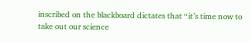inscribed on the blackboard dictates that “it’s time now to take out our science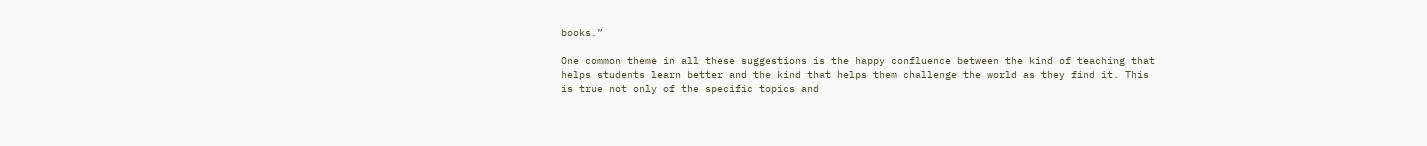books.”

One common theme in all these suggestions is the happy confluence between the kind of teaching that helps students learn better and the kind that helps them challenge the world as they find it. This is true not only of the specific topics and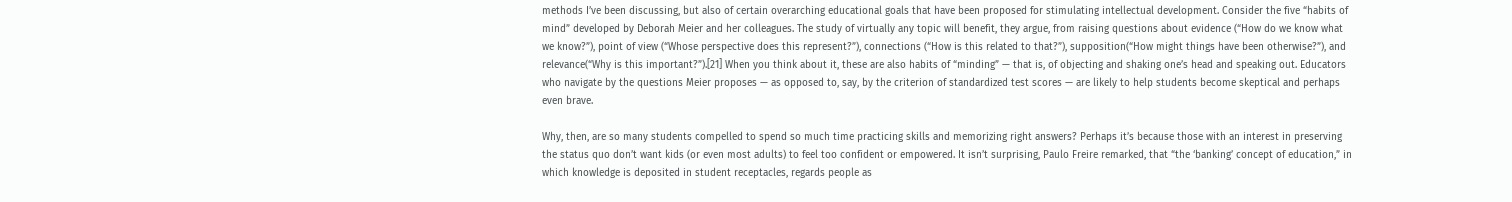methods I’ve been discussing, but also of certain overarching educational goals that have been proposed for stimulating intellectual development. Consider the five “habits of mind” developed by Deborah Meier and her colleagues. The study of virtually any topic will benefit, they argue, from raising questions about evidence (“How do we know what we know?”), point of view (“Whose perspective does this represent?”), connections (“How is this related to that?”), supposition(“How might things have been otherwise?”), and relevance(“Why is this important?”).[21] When you think about it, these are also habits of “minding” — that is, of objecting and shaking one’s head and speaking out. Educators who navigate by the questions Meier proposes — as opposed to, say, by the criterion of standardized test scores — are likely to help students become skeptical and perhaps even brave.

Why, then, are so many students compelled to spend so much time practicing skills and memorizing right answers? Perhaps it’s because those with an interest in preserving the status quo don’t want kids (or even most adults) to feel too confident or empowered. It isn’t surprising, Paulo Freire remarked, that “the ‘banking’ concept of education,” in which knowledge is deposited in student receptacles, regards people as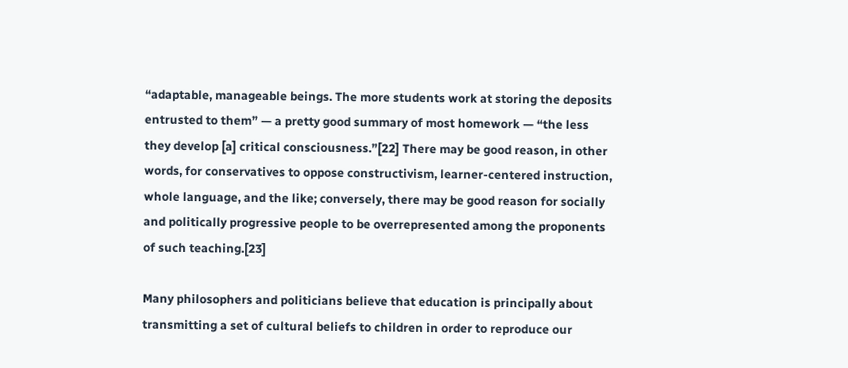“adaptable, manageable beings. The more students work at storing the deposits entrusted to them” — a pretty good summary of most homework — “the less they develop [a] critical consciousness.”[22] There may be good reason, in other words, for conservatives to oppose constructivism, learner-centered instruction, whole language, and the like; conversely, there may be good reason for socially and politically progressive people to be overrepresented among the proponents of such teaching.[23]

Many philosophers and politicians believe that education is principally about transmitting a set of cultural beliefs to children in order to reproduce our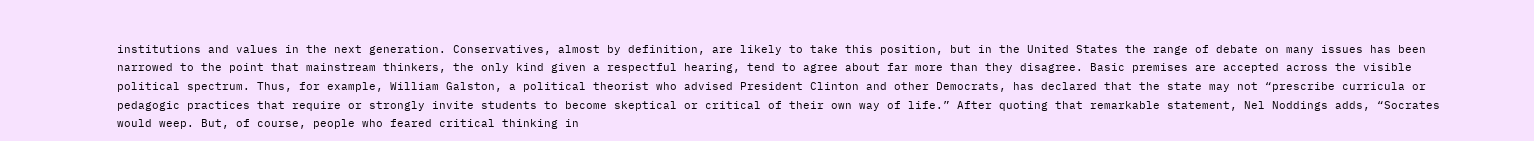institutions and values in the next generation. Conservatives, almost by definition, are likely to take this position, but in the United States the range of debate on many issues has been narrowed to the point that mainstream thinkers, the only kind given a respectful hearing, tend to agree about far more than they disagree. Basic premises are accepted across the visible political spectrum. Thus, for example, William Galston, a political theorist who advised President Clinton and other Democrats, has declared that the state may not “prescribe curricula or pedagogic practices that require or strongly invite students to become skeptical or critical of their own way of life.” After quoting that remarkable statement, Nel Noddings adds, “Socrates would weep. But, of course, people who feared critical thinking in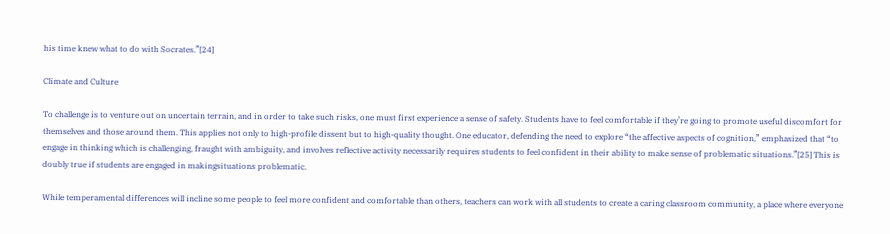his time knew what to do with Socrates.”[24]

Climate and Culture

To challenge is to venture out on uncertain terrain, and in order to take such risks, one must first experience a sense of safety. Students have to feel comfortable if they’re going to promote useful discomfort for themselves and those around them. This applies not only to high-profile dissent but to high-quality thought. One educator, defending the need to explore “the affective aspects of cognition,” emphasized that “to engage in thinking which is challenging, fraught with ambiguity, and involves reflective activity necessarily requires students to feel confident in their ability to make sense of problematic situations.”[25] This is doubly true if students are engaged in makingsituations problematic.

While temperamental differences will incline some people to feel more confident and comfortable than others, teachers can work with all students to create a caring classroom community, a place where everyone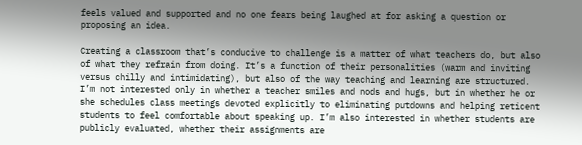feels valued and supported and no one fears being laughed at for asking a question or proposing an idea.

Creating a classroom that’s conducive to challenge is a matter of what teachers do, but also of what they refrain from doing. It’s a function of their personalities (warm and inviting versus chilly and intimidating), but also of the way teaching and learning are structured. I’m not interested only in whether a teacher smiles and nods and hugs, but in whether he or she schedules class meetings devoted explicitly to eliminating putdowns and helping reticent students to feel comfortable about speaking up. I’m also interested in whether students are publicly evaluated, whether their assignments are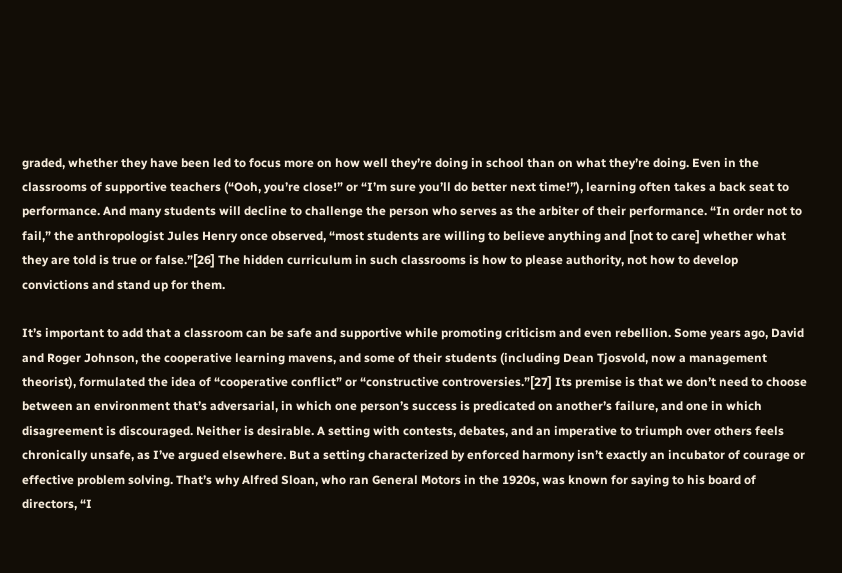graded, whether they have been led to focus more on how well they’re doing in school than on what they’re doing. Even in the classrooms of supportive teachers (“Ooh, you’re close!” or “I’m sure you’ll do better next time!”), learning often takes a back seat to performance. And many students will decline to challenge the person who serves as the arbiter of their performance. “In order not to fail,” the anthropologist Jules Henry once observed, “most students are willing to believe anything and [not to care] whether what they are told is true or false.”[26] The hidden curriculum in such classrooms is how to please authority, not how to develop convictions and stand up for them.

It’s important to add that a classroom can be safe and supportive while promoting criticism and even rebellion. Some years ago, David and Roger Johnson, the cooperative learning mavens, and some of their students (including Dean Tjosvold, now a management theorist), formulated the idea of “cooperative conflict” or “constructive controversies.”[27] Its premise is that we don’t need to choose between an environment that’s adversarial, in which one person’s success is predicated on another’s failure, and one in which disagreement is discouraged. Neither is desirable. A setting with contests, debates, and an imperative to triumph over others feels chronically unsafe, as I’ve argued elsewhere. But a setting characterized by enforced harmony isn’t exactly an incubator of courage or effective problem solving. That’s why Alfred Sloan, who ran General Motors in the 1920s, was known for saying to his board of directors, “I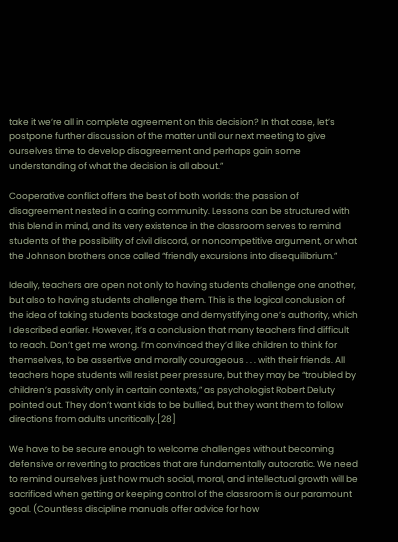take it we’re all in complete agreement on this decision? In that case, let’s postpone further discussion of the matter until our next meeting to give ourselves time to develop disagreement and perhaps gain some understanding of what the decision is all about.”

Cooperative conflict offers the best of both worlds: the passion of disagreement nested in a caring community. Lessons can be structured with this blend in mind, and its very existence in the classroom serves to remind students of the possibility of civil discord, or noncompetitive argument, or what the Johnson brothers once called “friendly excursions into disequilibrium.”

Ideally, teachers are open not only to having students challenge one another, but also to having students challenge them. This is the logical conclusion of the idea of taking students backstage and demystifying one’s authority, which I described earlier. However, it’s a conclusion that many teachers find difficult to reach. Don’t get me wrong. I’m convinced they’d like children to think for themselves, to be assertive and morally courageous . . . with their friends. All teachers hope students will resist peer pressure, but they may be “troubled by children’s passivity only in certain contexts,” as psychologist Robert Deluty pointed out. They don’t want kids to be bullied, but they want them to follow directions from adults uncritically.[28]

We have to be secure enough to welcome challenges without becoming defensive or reverting to practices that are fundamentally autocratic. We need to remind ourselves just how much social, moral, and intellectual growth will be sacrificed when getting or keeping control of the classroom is our paramount goal. (Countless discipline manuals offer advice for how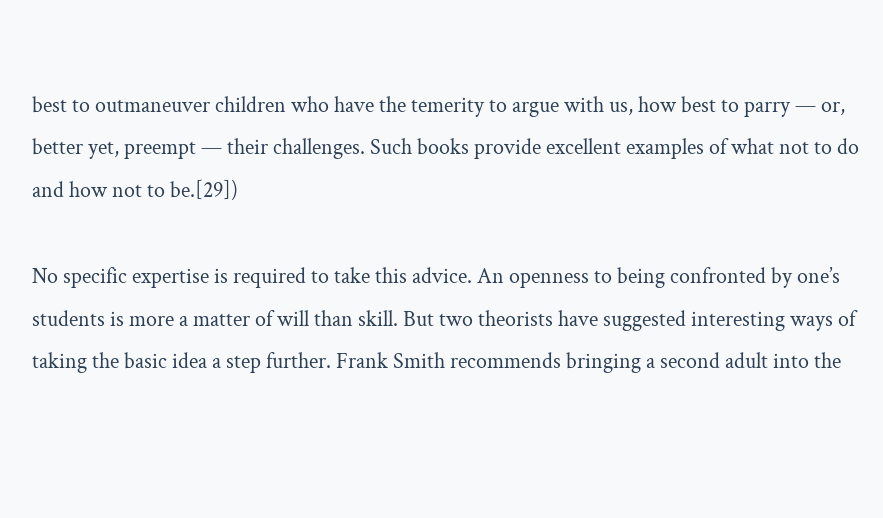best to outmaneuver children who have the temerity to argue with us, how best to parry — or, better yet, preempt — their challenges. Such books provide excellent examples of what not to do and how not to be.[29])

No specific expertise is required to take this advice. An openness to being confronted by one’s students is more a matter of will than skill. But two theorists have suggested interesting ways of taking the basic idea a step further. Frank Smith recommends bringing a second adult into the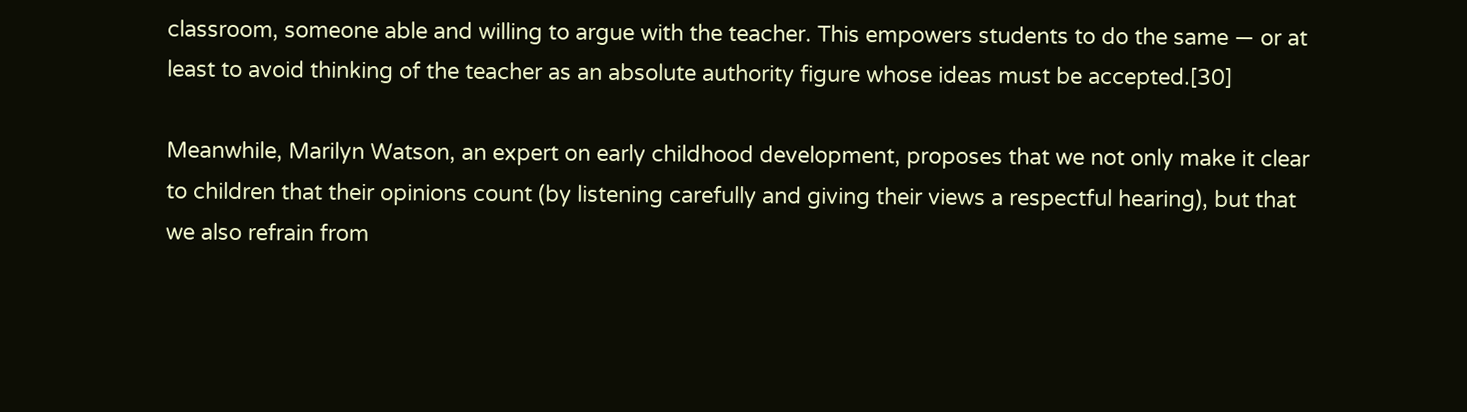classroom, someone able and willing to argue with the teacher. This empowers students to do the same — or at least to avoid thinking of the teacher as an absolute authority figure whose ideas must be accepted.[30]

Meanwhile, Marilyn Watson, an expert on early childhood development, proposes that we not only make it clear to children that their opinions count (by listening carefully and giving their views a respectful hearing), but that we also refrain from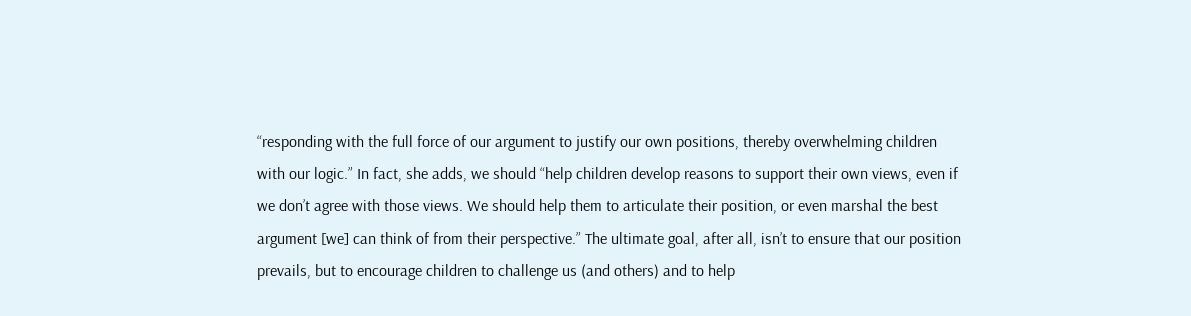“responding with the full force of our argument to justify our own positions, thereby overwhelming children with our logic.” In fact, she adds, we should “help children develop reasons to support their own views, even if we don’t agree with those views. We should help them to articulate their position, or even marshal the best argument [we] can think of from their perspective.” The ultimate goal, after all, isn’t to ensure that our position prevails, but to encourage children to challenge us (and others) and to help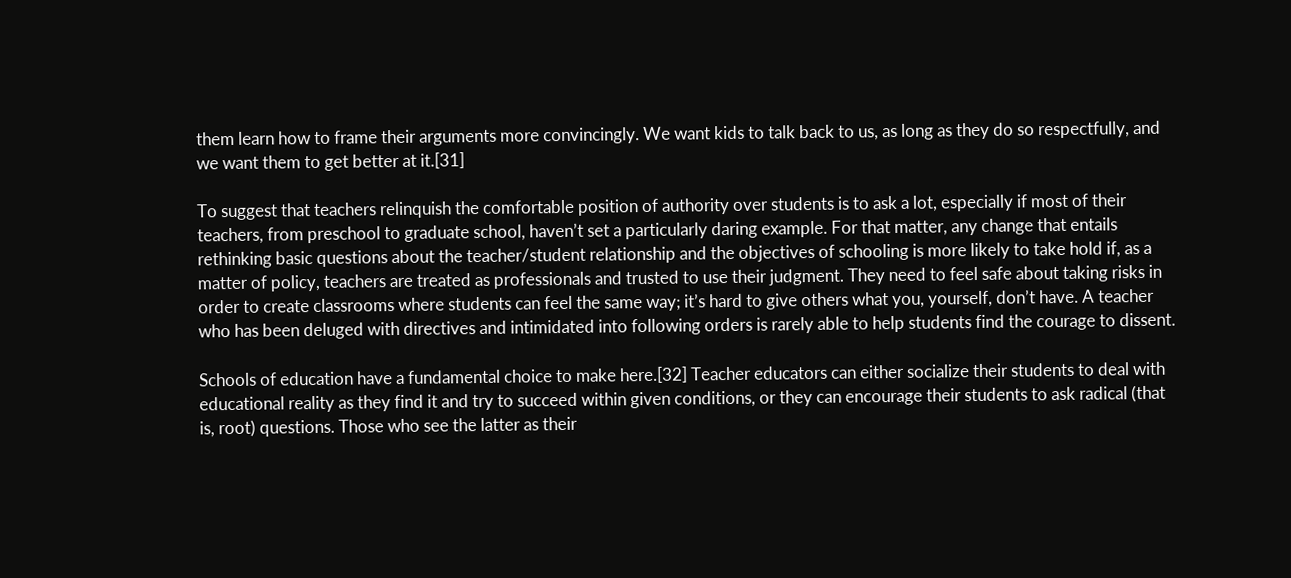them learn how to frame their arguments more convincingly. We want kids to talk back to us, as long as they do so respectfully, and we want them to get better at it.[31]

To suggest that teachers relinquish the comfortable position of authority over students is to ask a lot, especially if most of their teachers, from preschool to graduate school, haven’t set a particularly daring example. For that matter, any change that entails rethinking basic questions about the teacher/student relationship and the objectives of schooling is more likely to take hold if, as a matter of policy, teachers are treated as professionals and trusted to use their judgment. They need to feel safe about taking risks in order to create classrooms where students can feel the same way; it’s hard to give others what you, yourself, don’t have. A teacher who has been deluged with directives and intimidated into following orders is rarely able to help students find the courage to dissent.

Schools of education have a fundamental choice to make here.[32] Teacher educators can either socialize their students to deal with educational reality as they find it and try to succeed within given conditions, or they can encourage their students to ask radical (that is, root) questions. Those who see the latter as their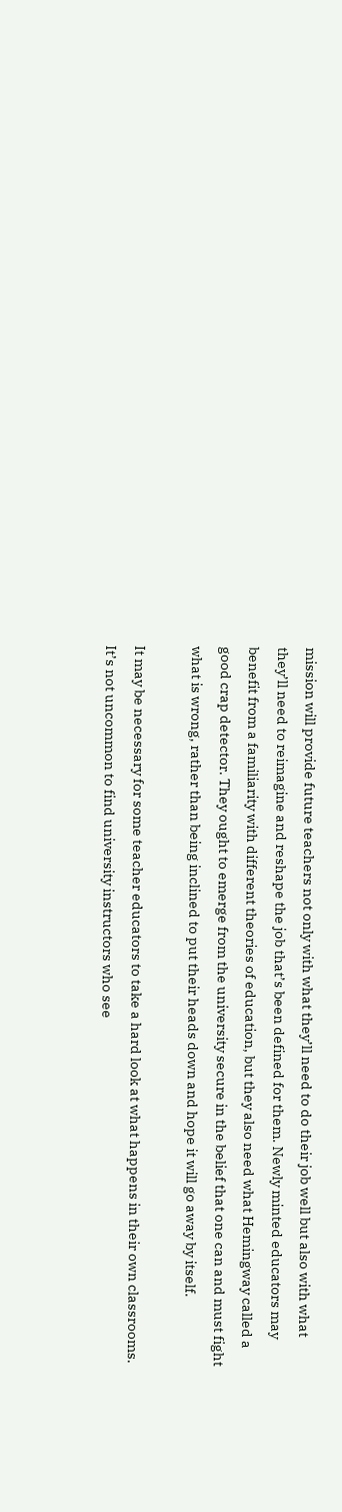mission will provide future teachers not only with what they’ll need to do their job well but also with what they’ll need to reimagine and reshape the job that’s been defined for them. Newly minted educators may benefit from a familiarity with different theories of education, but they also need what Hemingway called a good crap detector. They ought to emerge from the university secure in the belief that one can and must fight what is wrong, rather than being inclined to put their heads down and hope it will go away by itself.

It may be necessary for some teacher educators to take a hard look at what happens in their own classrooms. It’s not uncommon to find university instructors who see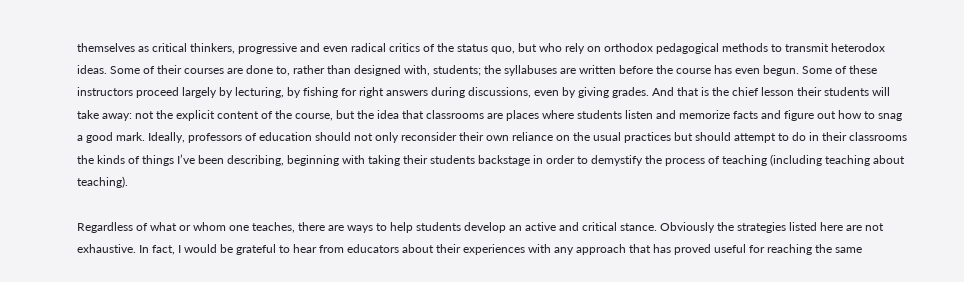themselves as critical thinkers, progressive and even radical critics of the status quo, but who rely on orthodox pedagogical methods to transmit heterodox ideas. Some of their courses are done to, rather than designed with, students; the syllabuses are written before the course has even begun. Some of these instructors proceed largely by lecturing, by fishing for right answers during discussions, even by giving grades. And that is the chief lesson their students will take away: not the explicit content of the course, but the idea that classrooms are places where students listen and memorize facts and figure out how to snag a good mark. Ideally, professors of education should not only reconsider their own reliance on the usual practices but should attempt to do in their classrooms the kinds of things I’ve been describing, beginning with taking their students backstage in order to demystify the process of teaching (including teaching about teaching).

Regardless of what or whom one teaches, there are ways to help students develop an active and critical stance. Obviously the strategies listed here are not exhaustive. In fact, I would be grateful to hear from educators about their experiences with any approach that has proved useful for reaching the same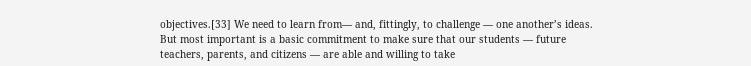objectives.[33] We need to learn from— and, fittingly, to challenge — one another’s ideas. But most important is a basic commitment to make sure that our students — future teachers, parents, and citizens — are able and willing to take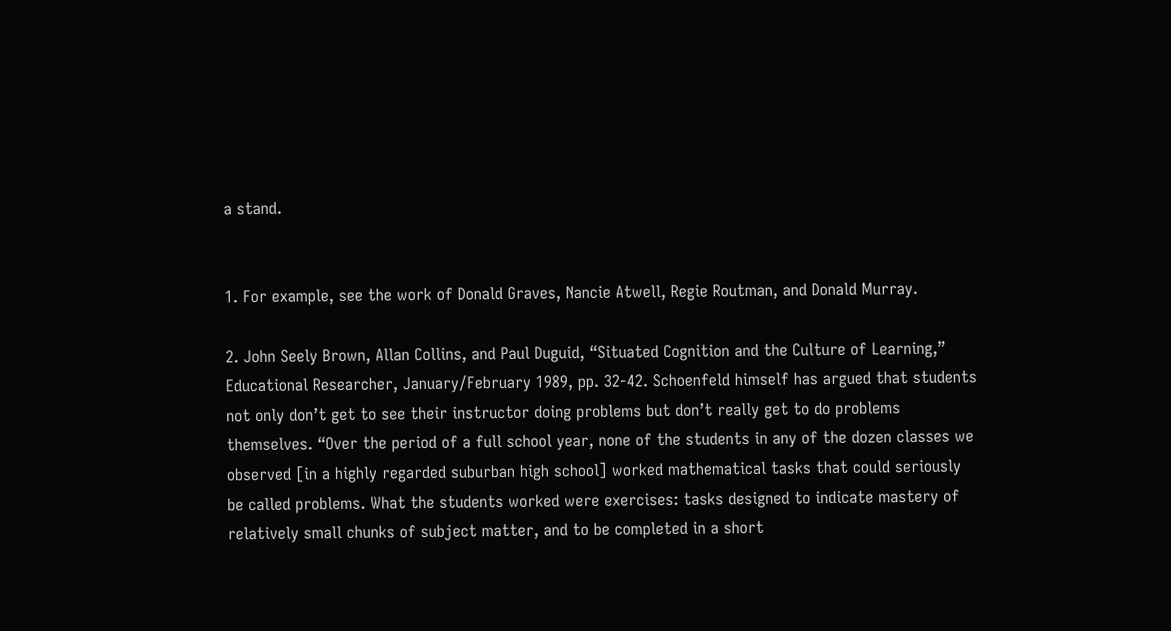a stand.


1. For example, see the work of Donald Graves, Nancie Atwell, Regie Routman, and Donald Murray.

2. John Seely Brown, Allan Collins, and Paul Duguid, “Situated Cognition and the Culture of Learning,” Educational Researcher, January/February 1989, pp. 32-42. Schoenfeld himself has argued that students not only don’t get to see their instructor doing problems but don’t really get to do problems themselves. “Over the period of a full school year, none of the students in any of the dozen classes we observed [in a highly regarded suburban high school] worked mathematical tasks that could seriously be called problems. What the students worked were exercises: tasks designed to indicate mastery of relatively small chunks of subject matter, and to be completed in a short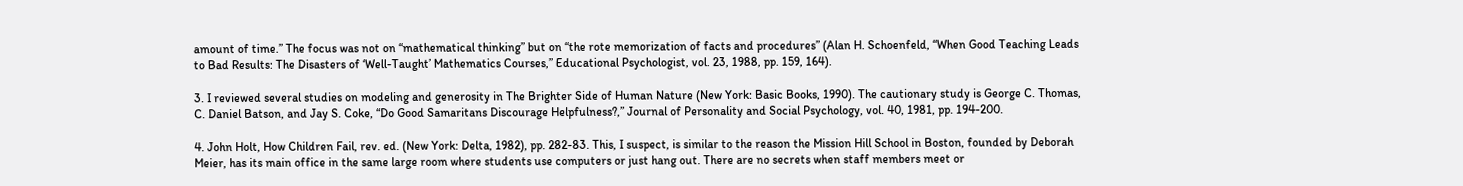amount of time.” The focus was not on “mathematical thinking” but on “the rote memorization of facts and procedures” (Alan H. Schoenfeld, “When Good Teaching Leads to Bad Results: The Disasters of ‘Well-Taught’ Mathematics Courses,” Educational Psychologist, vol. 23, 1988, pp. 159, 164).

3. I reviewed several studies on modeling and generosity in The Brighter Side of Human Nature (New York: Basic Books, 1990). The cautionary study is George C. Thomas, C. Daniel Batson, and Jay S. Coke, “Do Good Samaritans Discourage Helpfulness?,” Journal of Personality and Social Psychology, vol. 40, 1981, pp. 194-200.

4. John Holt, How Children Fail, rev. ed. (New York: Delta, 1982), pp. 282-83. This, I suspect, is similar to the reason the Mission Hill School in Boston, founded by Deborah Meier, has its main office in the same large room where students use computers or just hang out. There are no secrets when staff members meet or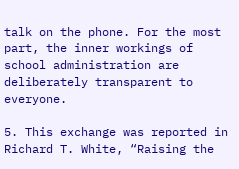talk on the phone. For the most part, the inner workings of school administration are deliberately transparent to everyone.

5. This exchange was reported in Richard T. White, “Raising the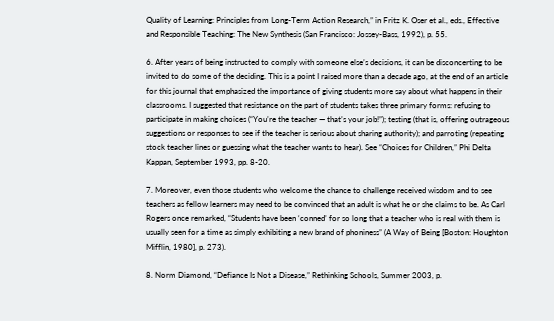Quality of Learning: Principles from Long-Term Action Research,” in Fritz K. Oser et al., eds., Effective and Responsible Teaching: The New Synthesis (San Francisco: Jossey-Bass, 1992), p. 55.

6. After years of being instructed to comply with someone else’s decisions, it can be disconcerting to be invited to do some of the deciding. This is a point I raised more than a decade ago, at the end of an article for this journal that emphasized the importance of giving students more say about what happens in their classrooms. I suggested that resistance on the part of students takes three primary forms: refusing to participate in making choices (“You’re the teacher — that’s your job!”); testing (that is, offering outrageous suggestions or responses to see if the teacher is serious about sharing authority); and parroting (repeating stock teacher lines or guessing what the teacher wants to hear). See “Choices for Children,” Phi Delta Kappan, September 1993, pp. 8-20.

7. Moreover, even those students who welcome the chance to challenge received wisdom and to see teachers as fellow learners may need to be convinced that an adult is what he or she claims to be. As Carl Rogers once remarked, “Students have been ‘conned’ for so long that a teacher who is real with them is usually seen for a time as simply exhibiting a new brand of phoniness” (A Way of Being [Boston: Houghton Mifflin, 1980], p. 273).

8. Norm Diamond, “Defiance Is Not a Disease,” Rethinking Schools, Summer 2003, p.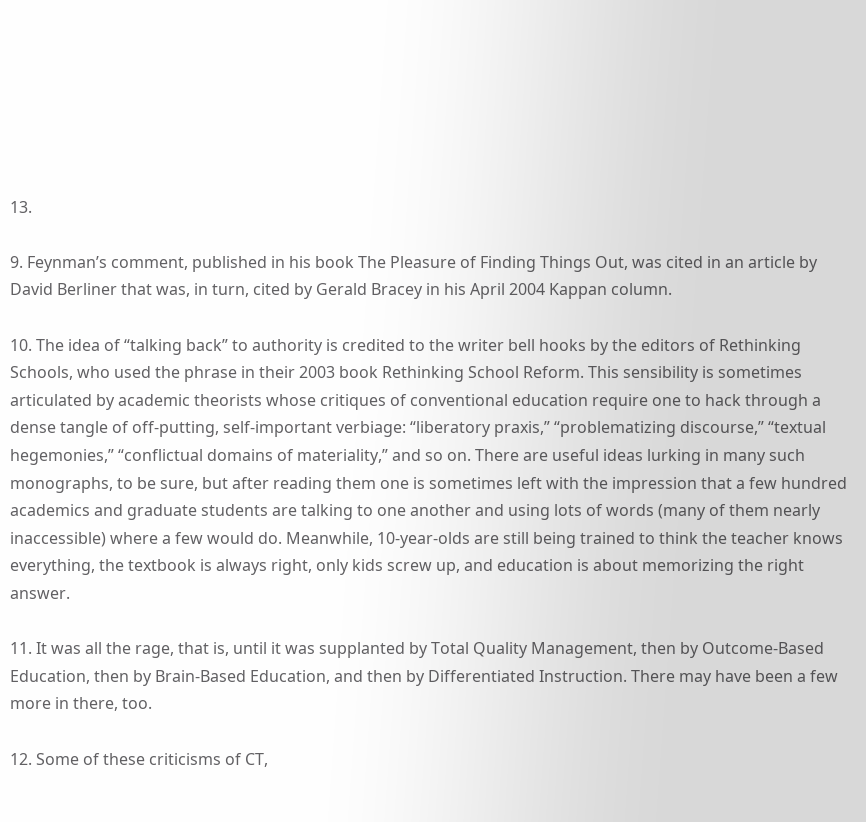13.

9. Feynman’s comment, published in his book The Pleasure of Finding Things Out, was cited in an article by David Berliner that was, in turn, cited by Gerald Bracey in his April 2004 Kappan column.

10. The idea of “talking back” to authority is credited to the writer bell hooks by the editors of Rethinking Schools, who used the phrase in their 2003 book Rethinking School Reform. This sensibility is sometimes articulated by academic theorists whose critiques of conventional education require one to hack through a dense tangle of off-putting, self-important verbiage: “liberatory praxis,” “problematizing discourse,” “textual hegemonies,” “conflictual domains of materiality,” and so on. There are useful ideas lurking in many such monographs, to be sure, but after reading them one is sometimes left with the impression that a few hundred academics and graduate students are talking to one another and using lots of words (many of them nearly inaccessible) where a few would do. Meanwhile, 10-year-olds are still being trained to think the teacher knows everything, the textbook is always right, only kids screw up, and education is about memorizing the right answer.

11. It was all the rage, that is, until it was supplanted by Total Quality Management, then by Outcome-Based Education, then by Brain-Based Education, and then by Differentiated Instruction. There may have been a few more in there, too.

12. Some of these criticisms of CT,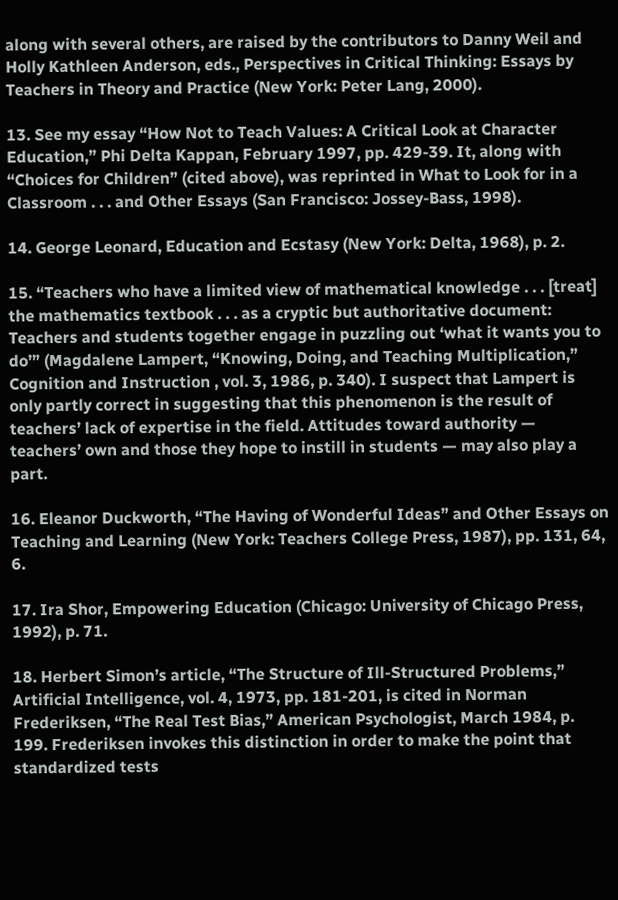along with several others, are raised by the contributors to Danny Weil and Holly Kathleen Anderson, eds., Perspectives in Critical Thinking: Essays by Teachers in Theory and Practice (New York: Peter Lang, 2000).

13. See my essay “How Not to Teach Values: A Critical Look at Character Education,” Phi Delta Kappan, February 1997, pp. 429-39. It, along with “Choices for Children” (cited above), was reprinted in What to Look for in a Classroom . . . and Other Essays (San Francisco: Jossey-Bass, 1998).

14. George Leonard, Education and Ecstasy (New York: Delta, 1968), p. 2.

15. “Teachers who have a limited view of mathematical knowledge . . . [treat] the mathematics textbook . . . as a cryptic but authoritative document:  Teachers and students together engage in puzzling out ‘what it wants you to do’” (Magdalene Lampert, “Knowing, Doing, and Teaching Multiplication,” Cognition and Instruction , vol. 3, 1986, p. 340). I suspect that Lampert is only partly correct in suggesting that this phenomenon is the result of teachers’ lack of expertise in the field. Attitudes toward authority — teachers’ own and those they hope to instill in students — may also play a part.

16. Eleanor Duckworth, “The Having of Wonderful Ideas” and Other Essays on Teaching and Learning (New York: Teachers College Press, 1987), pp. 131, 64, 6.

17. Ira Shor, Empowering Education (Chicago: University of Chicago Press, 1992), p. 71.

18. Herbert Simon’s article, “The Structure of Ill-Structured Problems,” Artificial Intelligence, vol. 4, 1973, pp. 181-201, is cited in Norman Frederiksen, “The Real Test Bias,” American Psychologist, March 1984, p. 199. Frederiksen invokes this distinction in order to make the point that standardized tests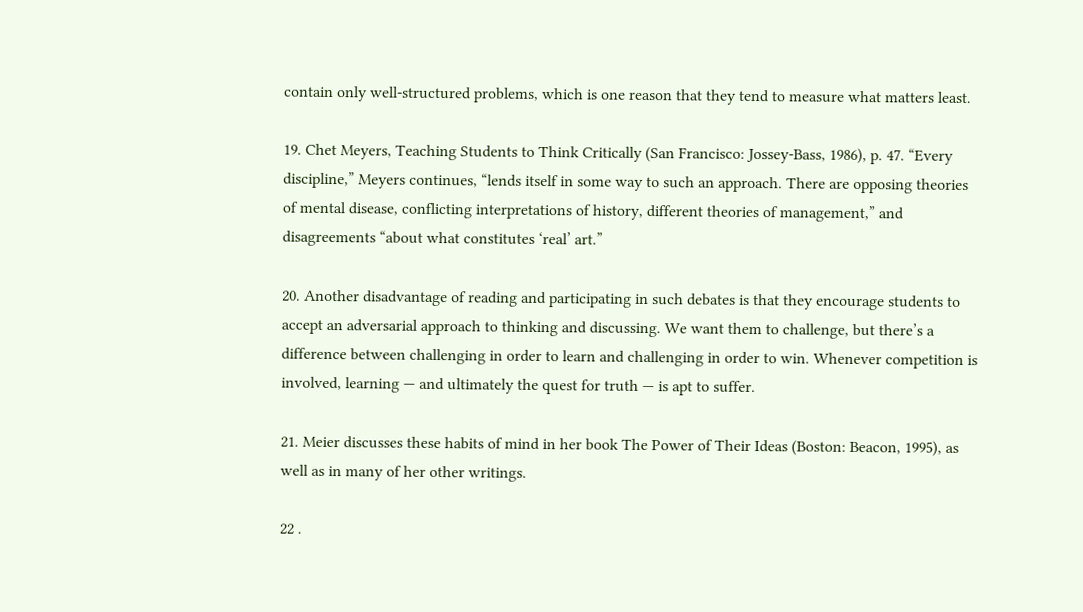contain only well-structured problems, which is one reason that they tend to measure what matters least.

19. Chet Meyers, Teaching Students to Think Critically (San Francisco: Jossey-Bass, 1986), p. 47. “Every discipline,” Meyers continues, “lends itself in some way to such an approach. There are opposing theories of mental disease, conflicting interpretations of history, different theories of management,” and disagreements “about what constitutes ‘real’ art.”

20. Another disadvantage of reading and participating in such debates is that they encourage students to accept an adversarial approach to thinking and discussing. We want them to challenge, but there’s a difference between challenging in order to learn and challenging in order to win. Whenever competition is involved, learning — and ultimately the quest for truth — is apt to suffer.

21. Meier discusses these habits of mind in her book The Power of Their Ideas (Boston: Beacon, 1995), as well as in many of her other writings.

22 .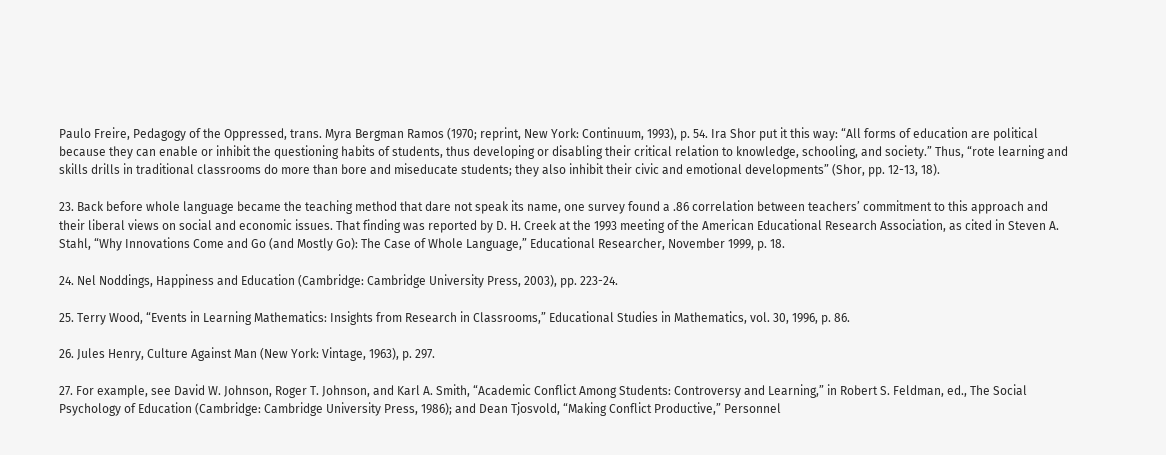Paulo Freire, Pedagogy of the Oppressed, trans. Myra Bergman Ramos (1970; reprint, New York: Continuum, 1993), p. 54. Ira Shor put it this way: “All forms of education are political because they can enable or inhibit the questioning habits of students, thus developing or disabling their critical relation to knowledge, schooling, and society.” Thus, “rote learning and skills drills in traditional classrooms do more than bore and miseducate students; they also inhibit their civic and emotional developments” (Shor, pp. 12-13, 18).

23. Back before whole language became the teaching method that dare not speak its name, one survey found a .86 correlation between teachers’ commitment to this approach and their liberal views on social and economic issues. That finding was reported by D. H. Creek at the 1993 meeting of the American Educational Research Association, as cited in Steven A. Stahl, “Why Innovations Come and Go (and Mostly Go): The Case of Whole Language,” Educational Researcher, November 1999, p. 18.

24. Nel Noddings, Happiness and Education (Cambridge: Cambridge University Press, 2003), pp. 223-24.

25. Terry Wood, “Events in Learning Mathematics: Insights from Research in Classrooms,” Educational Studies in Mathematics, vol. 30, 1996, p. 86.

26. Jules Henry, Culture Against Man (New York: Vintage, 1963), p. 297.

27. For example, see David W. Johnson, Roger T. Johnson, and Karl A. Smith, “Academic Conflict Among Students: Controversy and Learning,” in Robert S. Feldman, ed., The Social Psychology of Education (Cambridge: Cambridge University Press, 1986); and Dean Tjosvold, “Making Conflict Productive,” Personnel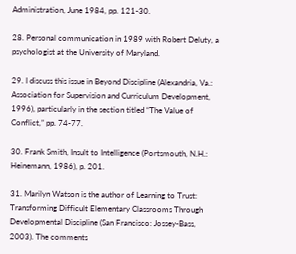Administration, June 1984, pp. 121-30.

28. Personal communication in 1989 with Robert Deluty, a psychologist at the University of Maryland.

29. I discuss this issue in Beyond Discipline (Alexandria, Va.: Association for Supervision and Curriculum Development, 1996), particularly in the section titled “The Value of Conflict,” pp. 74-77.

30. Frank Smith, Insult to Intelligence (Portsmouth, N.H.: Heinemann, 1986), p. 201.

31. Marilyn Watson is the author of Learning to Trust: Transforming Difficult Elementary Classrooms Through Developmental Discipline (San Francisco: Jossey-Bass, 2003). The comments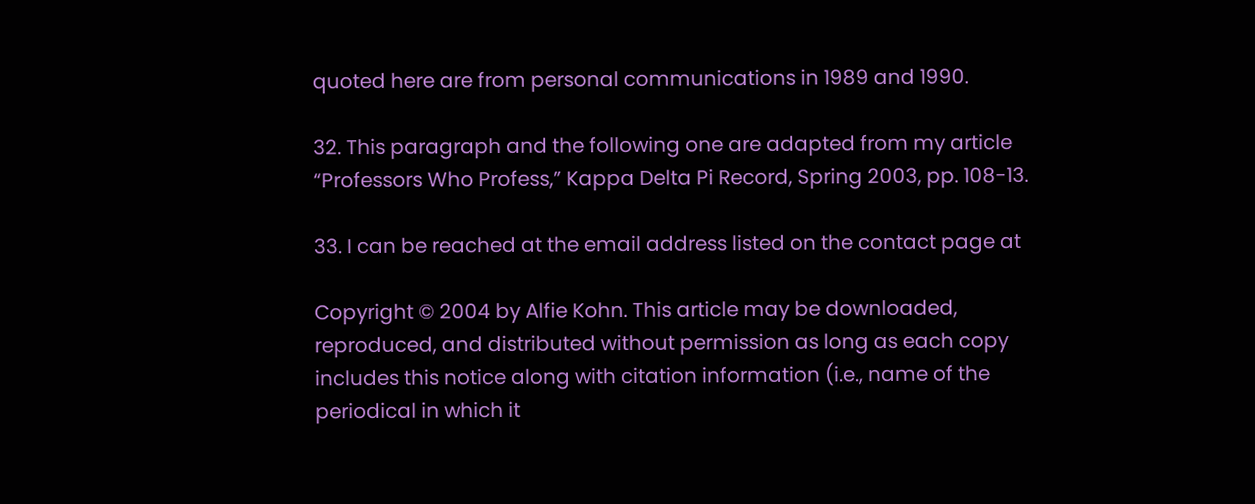quoted here are from personal communications in 1989 and 1990.

32. This paragraph and the following one are adapted from my article “Professors Who Profess,” Kappa Delta Pi Record, Spring 2003, pp. 108-13.

33. I can be reached at the email address listed on the contact page at

Copyright © 2004 by Alfie Kohn. This article may be downloaded, reproduced, and distributed without permission as long as each copy includes this notice along with citation information (i.e., name of the periodical in which it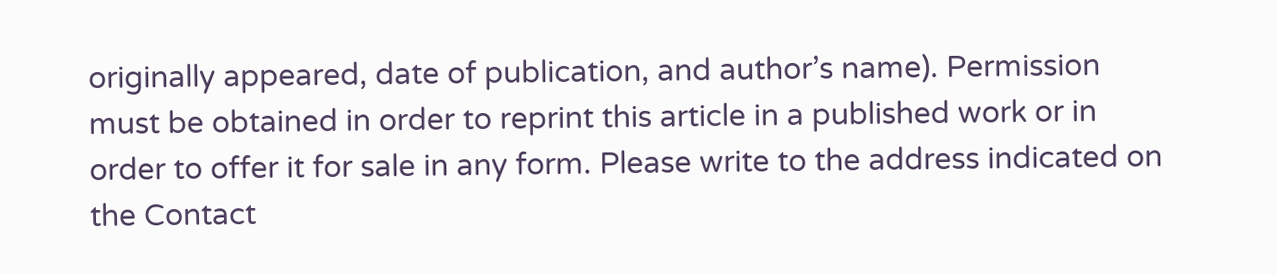originally appeared, date of publication, and author’s name). Permission must be obtained in order to reprint this article in a published work or in order to offer it for sale in any form. Please write to the address indicated on the Contact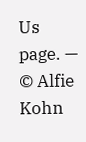Us page. — © Alfie Kohn